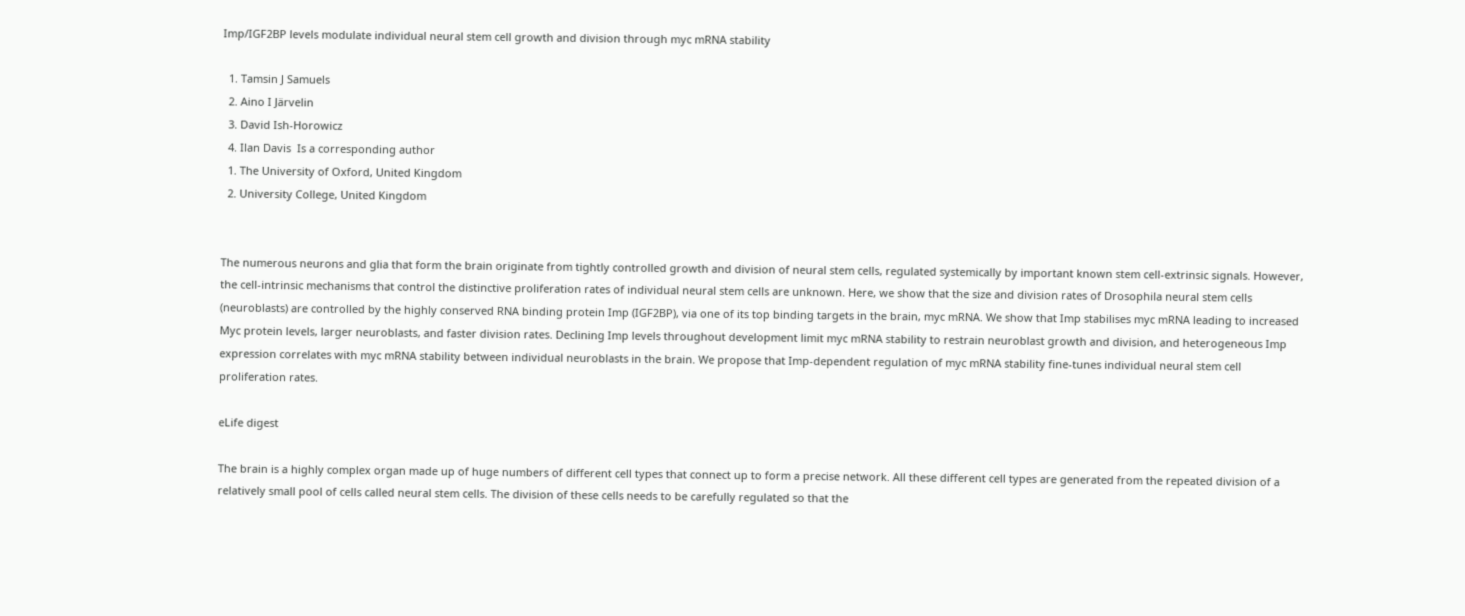Imp/IGF2BP levels modulate individual neural stem cell growth and division through myc mRNA stability

  1. Tamsin J Samuels
  2. Aino I Järvelin
  3. David Ish-Horowicz
  4. Ilan Davis  Is a corresponding author
  1. The University of Oxford, United Kingdom
  2. University College, United Kingdom


The numerous neurons and glia that form the brain originate from tightly controlled growth and division of neural stem cells, regulated systemically by important known stem cell-extrinsic signals. However, the cell-intrinsic mechanisms that control the distinctive proliferation rates of individual neural stem cells are unknown. Here, we show that the size and division rates of Drosophila neural stem cells (neuroblasts) are controlled by the highly conserved RNA binding protein Imp (IGF2BP), via one of its top binding targets in the brain, myc mRNA. We show that Imp stabilises myc mRNA leading to increased Myc protein levels, larger neuroblasts, and faster division rates. Declining Imp levels throughout development limit myc mRNA stability to restrain neuroblast growth and division, and heterogeneous Imp expression correlates with myc mRNA stability between individual neuroblasts in the brain. We propose that Imp-dependent regulation of myc mRNA stability fine-tunes individual neural stem cell proliferation rates.

eLife digest

The brain is a highly complex organ made up of huge numbers of different cell types that connect up to form a precise network. All these different cell types are generated from the repeated division of a relatively small pool of cells called neural stem cells. The division of these cells needs to be carefully regulated so that the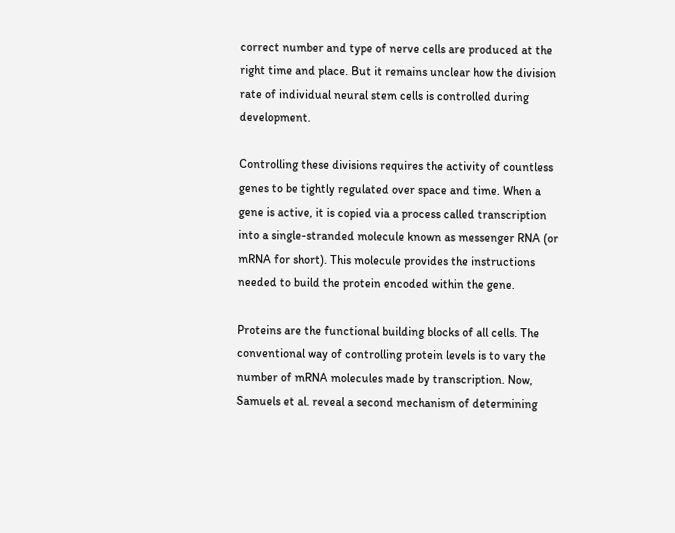correct number and type of nerve cells are produced at the right time and place. But it remains unclear how the division rate of individual neural stem cells is controlled during development.

Controlling these divisions requires the activity of countless genes to be tightly regulated over space and time. When a gene is active, it is copied via a process called transcription into a single-stranded molecule known as messenger RNA (or mRNA for short). This molecule provides the instructions needed to build the protein encoded within the gene.

Proteins are the functional building blocks of all cells. The conventional way of controlling protein levels is to vary the number of mRNA molecules made by transcription. Now, Samuels et al. reveal a second mechanism of determining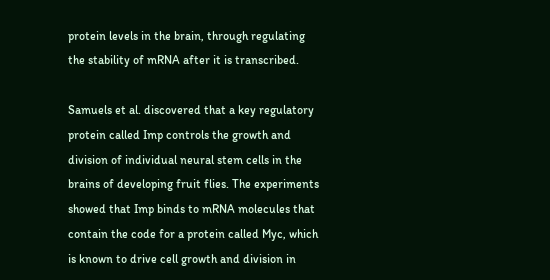protein levels in the brain, through regulating the stability of mRNA after it is transcribed.

Samuels et al. discovered that a key regulatory protein called Imp controls the growth and division of individual neural stem cells in the brains of developing fruit flies. The experiments showed that Imp binds to mRNA molecules that contain the code for a protein called Myc, which is known to drive cell growth and division in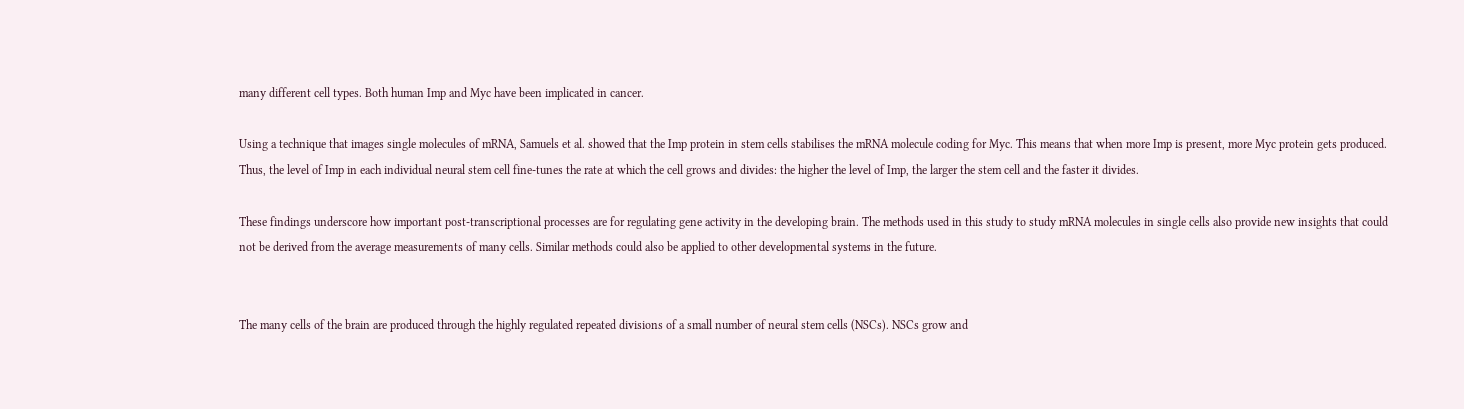many different cell types. Both human Imp and Myc have been implicated in cancer.

Using a technique that images single molecules of mRNA, Samuels et al. showed that the Imp protein in stem cells stabilises the mRNA molecule coding for Myc. This means that when more Imp is present, more Myc protein gets produced. Thus, the level of Imp in each individual neural stem cell fine-tunes the rate at which the cell grows and divides: the higher the level of Imp, the larger the stem cell and the faster it divides.

These findings underscore how important post-transcriptional processes are for regulating gene activity in the developing brain. The methods used in this study to study mRNA molecules in single cells also provide new insights that could not be derived from the average measurements of many cells. Similar methods could also be applied to other developmental systems in the future.


The many cells of the brain are produced through the highly regulated repeated divisions of a small number of neural stem cells (NSCs). NSCs grow and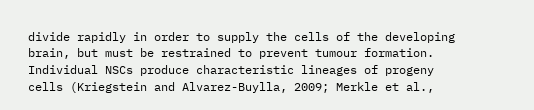divide rapidly in order to supply the cells of the developing brain, but must be restrained to prevent tumour formation. Individual NSCs produce characteristic lineages of progeny cells (Kriegstein and Alvarez-Buylla, 2009; Merkle et al.,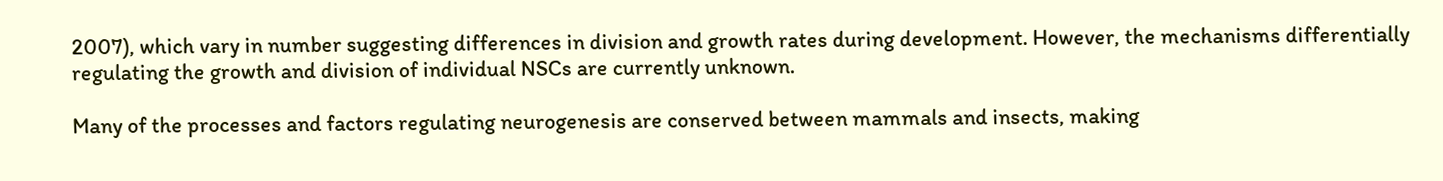2007), which vary in number suggesting differences in division and growth rates during development. However, the mechanisms differentially regulating the growth and division of individual NSCs are currently unknown.

Many of the processes and factors regulating neurogenesis are conserved between mammals and insects, making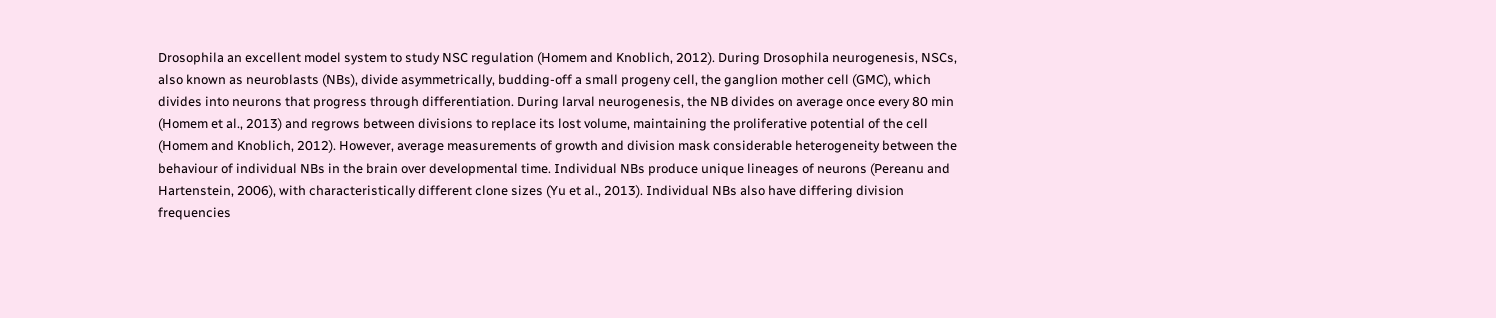Drosophila an excellent model system to study NSC regulation (Homem and Knoblich, 2012). During Drosophila neurogenesis, NSCs, also known as neuroblasts (NBs), divide asymmetrically, budding-off a small progeny cell, the ganglion mother cell (GMC), which divides into neurons that progress through differentiation. During larval neurogenesis, the NB divides on average once every 80 min (Homem et al., 2013) and regrows between divisions to replace its lost volume, maintaining the proliferative potential of the cell (Homem and Knoblich, 2012). However, average measurements of growth and division mask considerable heterogeneity between the behaviour of individual NBs in the brain over developmental time. Individual NBs produce unique lineages of neurons (Pereanu and Hartenstein, 2006), with characteristically different clone sizes (Yu et al., 2013). Individual NBs also have differing division frequencies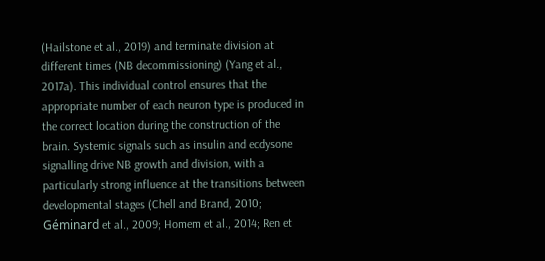(Hailstone et al., 2019) and terminate division at different times (NB decommissioning) (Yang et al., 2017a). This individual control ensures that the appropriate number of each neuron type is produced in the correct location during the construction of the brain. Systemic signals such as insulin and ecdysone signalling drive NB growth and division, with a particularly strong influence at the transitions between developmental stages (Chell and Brand, 2010; Géminard et al., 2009; Homem et al., 2014; Ren et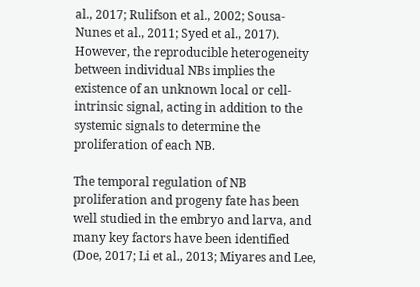al., 2017; Rulifson et al., 2002; Sousa-Nunes et al., 2011; Syed et al., 2017). However, the reproducible heterogeneity between individual NBs implies the existence of an unknown local or cell-intrinsic signal, acting in addition to the systemic signals to determine the proliferation of each NB.

The temporal regulation of NB proliferation and progeny fate has been well studied in the embryo and larva, and many key factors have been identified (Doe, 2017; Li et al., 2013; Miyares and Lee,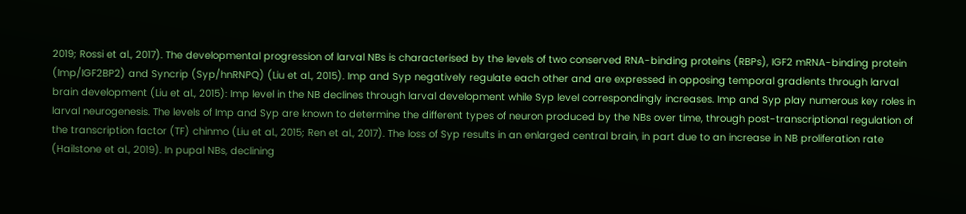2019; Rossi et al., 2017). The developmental progression of larval NBs is characterised by the levels of two conserved RNA-binding proteins (RBPs), IGF2 mRNA-binding protein (Imp/IGF2BP2) and Syncrip (Syp/hnRNPQ) (Liu et al., 2015). Imp and Syp negatively regulate each other and are expressed in opposing temporal gradients through larval brain development (Liu et al., 2015): Imp level in the NB declines through larval development while Syp level correspondingly increases. Imp and Syp play numerous key roles in larval neurogenesis. The levels of Imp and Syp are known to determine the different types of neuron produced by the NBs over time, through post-transcriptional regulation of the transcription factor (TF) chinmo (Liu et al., 2015; Ren et al., 2017). The loss of Syp results in an enlarged central brain, in part due to an increase in NB proliferation rate (Hailstone et al., 2019). In pupal NBs, declining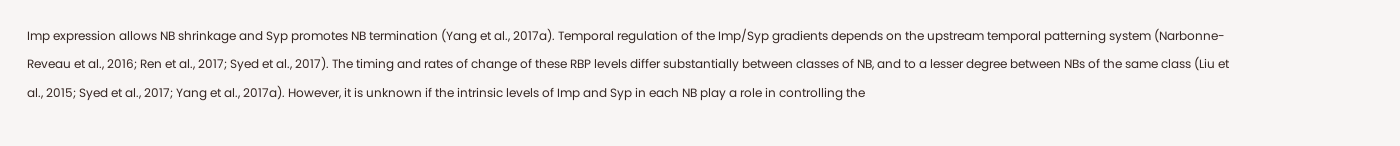Imp expression allows NB shrinkage and Syp promotes NB termination (Yang et al., 2017a). Temporal regulation of the Imp/Syp gradients depends on the upstream temporal patterning system (Narbonne-Reveau et al., 2016; Ren et al., 2017; Syed et al., 2017). The timing and rates of change of these RBP levels differ substantially between classes of NB, and to a lesser degree between NBs of the same class (Liu et al., 2015; Syed et al., 2017; Yang et al., 2017a). However, it is unknown if the intrinsic levels of Imp and Syp in each NB play a role in controlling the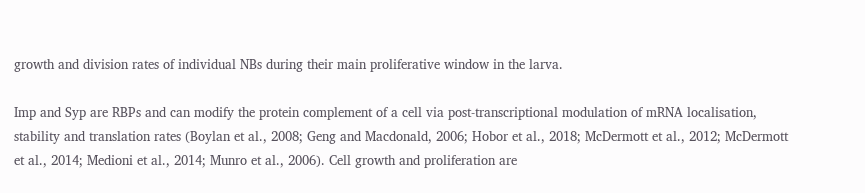growth and division rates of individual NBs during their main proliferative window in the larva.

Imp and Syp are RBPs and can modify the protein complement of a cell via post-transcriptional modulation of mRNA localisation, stability and translation rates (Boylan et al., 2008; Geng and Macdonald, 2006; Hobor et al., 2018; McDermott et al., 2012; McDermott et al., 2014; Medioni et al., 2014; Munro et al., 2006). Cell growth and proliferation are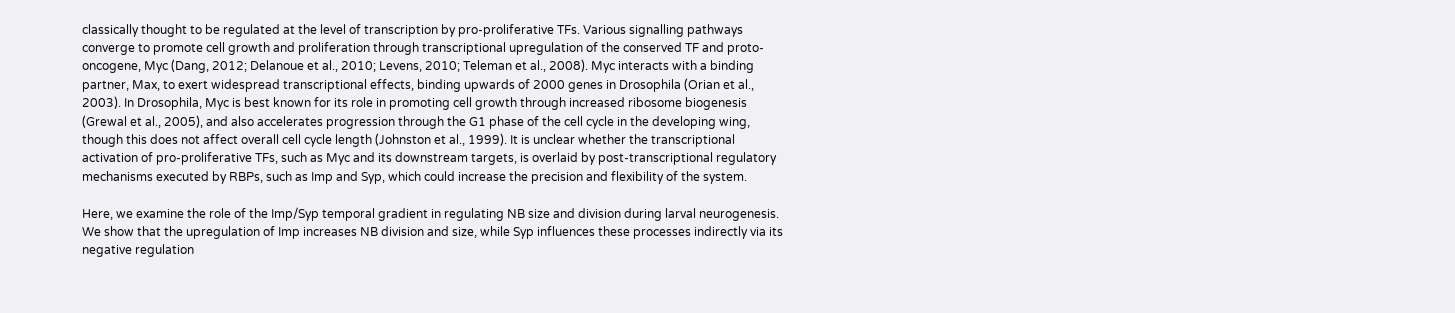classically thought to be regulated at the level of transcription by pro-proliferative TFs. Various signalling pathways converge to promote cell growth and proliferation through transcriptional upregulation of the conserved TF and proto-oncogene, Myc (Dang, 2012; Delanoue et al., 2010; Levens, 2010; Teleman et al., 2008). Myc interacts with a binding partner, Max, to exert widespread transcriptional effects, binding upwards of 2000 genes in Drosophila (Orian et al., 2003). In Drosophila, Myc is best known for its role in promoting cell growth through increased ribosome biogenesis (Grewal et al., 2005), and also accelerates progression through the G1 phase of the cell cycle in the developing wing, though this does not affect overall cell cycle length (Johnston et al., 1999). It is unclear whether the transcriptional activation of pro-proliferative TFs, such as Myc and its downstream targets, is overlaid by post-transcriptional regulatory mechanisms executed by RBPs, such as Imp and Syp, which could increase the precision and flexibility of the system.

Here, we examine the role of the Imp/Syp temporal gradient in regulating NB size and division during larval neurogenesis. We show that the upregulation of Imp increases NB division and size, while Syp influences these processes indirectly via its negative regulation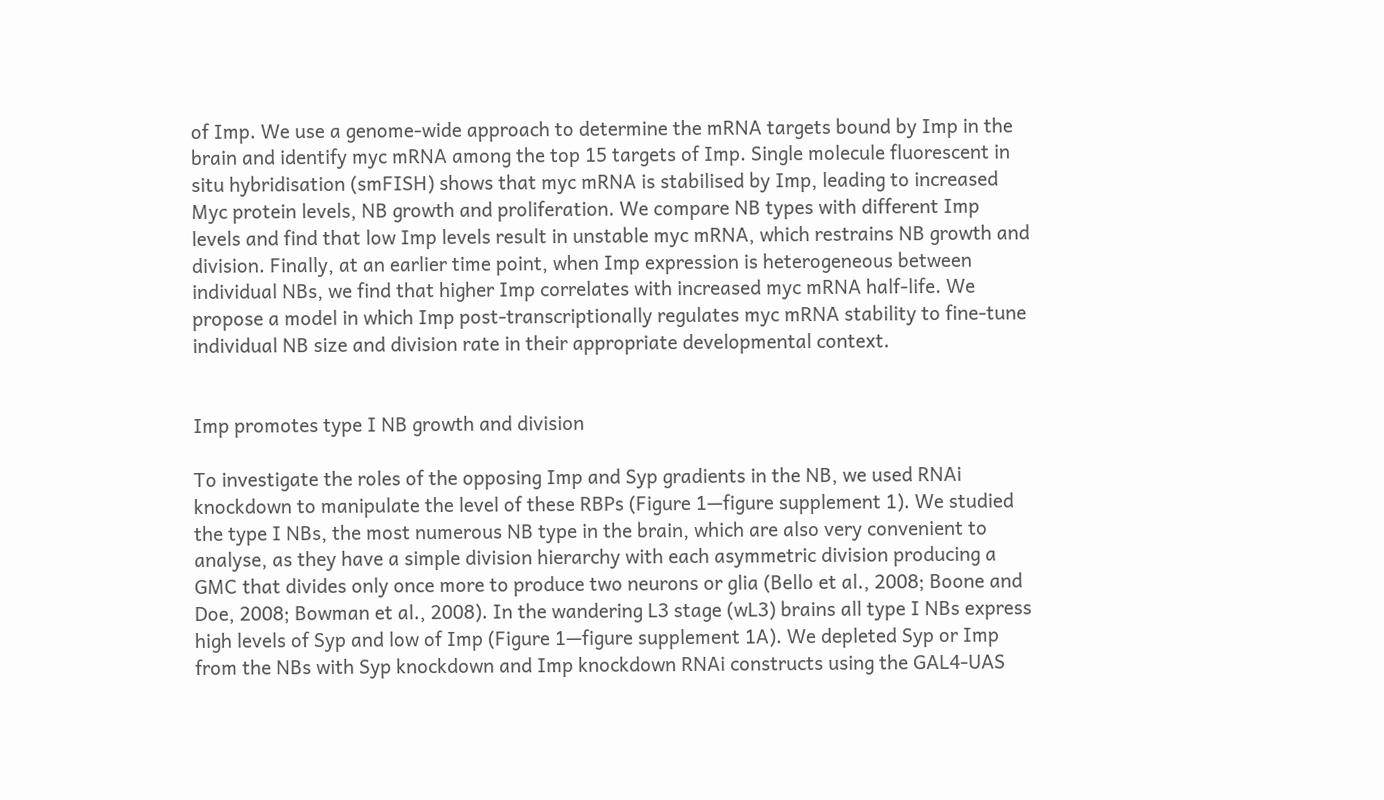of Imp. We use a genome-wide approach to determine the mRNA targets bound by Imp in the brain and identify myc mRNA among the top 15 targets of Imp. Single molecule fluorescent in situ hybridisation (smFISH) shows that myc mRNA is stabilised by Imp, leading to increased Myc protein levels, NB growth and proliferation. We compare NB types with different Imp levels and find that low Imp levels result in unstable myc mRNA, which restrains NB growth and division. Finally, at an earlier time point, when Imp expression is heterogeneous between individual NBs, we find that higher Imp correlates with increased myc mRNA half-life. We propose a model in which Imp post-transcriptionally regulates myc mRNA stability to fine-tune individual NB size and division rate in their appropriate developmental context.


Imp promotes type I NB growth and division

To investigate the roles of the opposing Imp and Syp gradients in the NB, we used RNAi knockdown to manipulate the level of these RBPs (Figure 1—figure supplement 1). We studied the type I NBs, the most numerous NB type in the brain, which are also very convenient to analyse, as they have a simple division hierarchy with each asymmetric division producing a GMC that divides only once more to produce two neurons or glia (Bello et al., 2008; Boone and Doe, 2008; Bowman et al., 2008). In the wandering L3 stage (wL3) brains all type I NBs express high levels of Syp and low of Imp (Figure 1—figure supplement 1A). We depleted Syp or Imp from the NBs with Syp knockdown and Imp knockdown RNAi constructs using the GAL4-UAS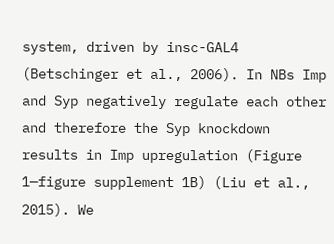system, driven by insc-GAL4 (Betschinger et al., 2006). In NBs Imp and Syp negatively regulate each other and therefore the Syp knockdown results in Imp upregulation (Figure 1—figure supplement 1B) (Liu et al., 2015). We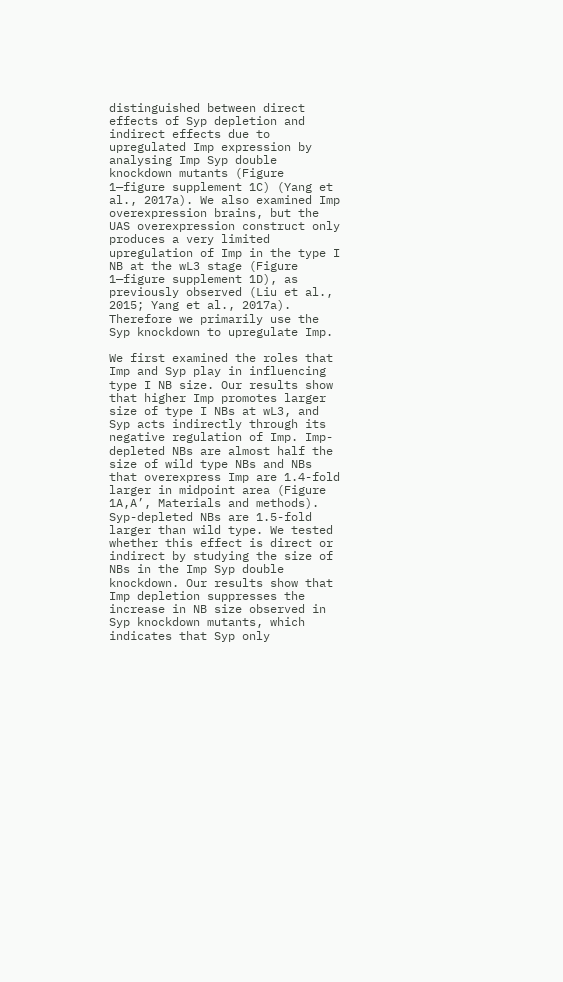distinguished between direct effects of Syp depletion and indirect effects due to upregulated Imp expression by analysing Imp Syp double knockdown mutants (Figure 1—figure supplement 1C) (Yang et al., 2017a). We also examined Imp overexpression brains, but the UAS overexpression construct only produces a very limited upregulation of Imp in the type I NB at the wL3 stage (Figure 1—figure supplement 1D), as previously observed (Liu et al., 2015; Yang et al., 2017a). Therefore we primarily use the Syp knockdown to upregulate Imp.

We first examined the roles that Imp and Syp play in influencing type I NB size. Our results show that higher Imp promotes larger size of type I NBs at wL3, and Syp acts indirectly through its negative regulation of Imp. Imp-depleted NBs are almost half the size of wild type NBs and NBs that overexpress Imp are 1.4-fold larger in midpoint area (Figure 1A,A’, Materials and methods). Syp-depleted NBs are 1.5-fold larger than wild type. We tested whether this effect is direct or indirect by studying the size of NBs in the Imp Syp double knockdown. Our results show that Imp depletion suppresses the increase in NB size observed in Syp knockdown mutants, which indicates that Syp only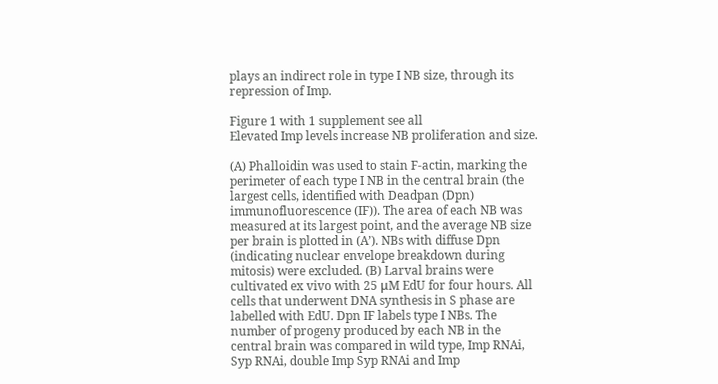plays an indirect role in type I NB size, through its repression of Imp.

Figure 1 with 1 supplement see all
Elevated Imp levels increase NB proliferation and size.

(A) Phalloidin was used to stain F-actin, marking the perimeter of each type I NB in the central brain (the largest cells, identified with Deadpan (Dpn) immunofluorescence (IF)). The area of each NB was measured at its largest point, and the average NB size per brain is plotted in (A’). NBs with diffuse Dpn (indicating nuclear envelope breakdown during mitosis) were excluded. (B) Larval brains were cultivated ex vivo with 25 μM EdU for four hours. All cells that underwent DNA synthesis in S phase are labelled with EdU. Dpn IF labels type I NBs. The number of progeny produced by each NB in the central brain was compared in wild type, Imp RNAi, Syp RNAi, double Imp Syp RNAi and Imp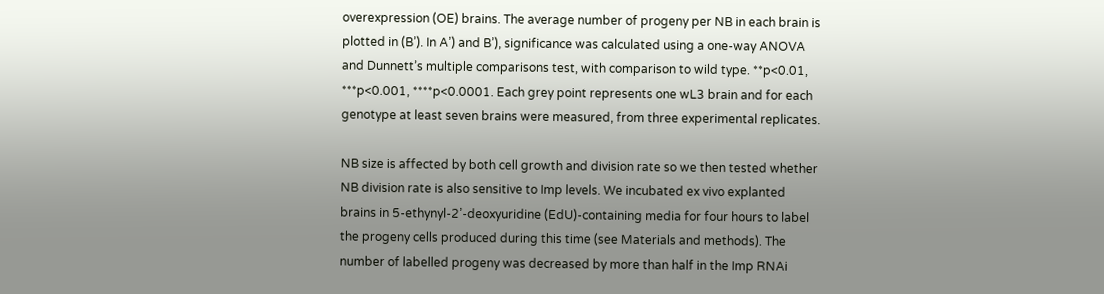overexpression (OE) brains. The average number of progeny per NB in each brain is plotted in (B’). In A’) and B’), significance was calculated using a one-way ANOVA and Dunnett’s multiple comparisons test, with comparison to wild type. **p<0.01, ***p<0.001, ****p<0.0001. Each grey point represents one wL3 brain and for each genotype at least seven brains were measured, from three experimental replicates.

NB size is affected by both cell growth and division rate so we then tested whether NB division rate is also sensitive to Imp levels. We incubated ex vivo explanted brains in 5-ethynyl-2’-deoxyuridine (EdU)-containing media for four hours to label the progeny cells produced during this time (see Materials and methods). The number of labelled progeny was decreased by more than half in the Imp RNAi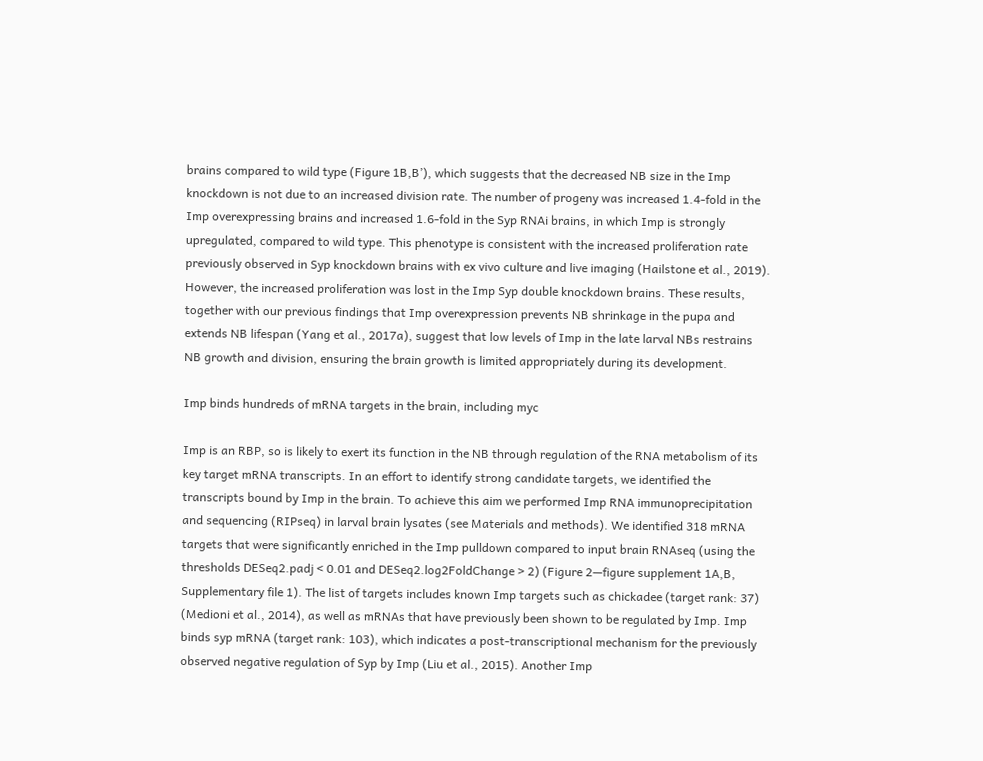brains compared to wild type (Figure 1B,B’), which suggests that the decreased NB size in the Imp knockdown is not due to an increased division rate. The number of progeny was increased 1.4-fold in the Imp overexpressing brains and increased 1.6-fold in the Syp RNAi brains, in which Imp is strongly upregulated, compared to wild type. This phenotype is consistent with the increased proliferation rate previously observed in Syp knockdown brains with ex vivo culture and live imaging (Hailstone et al., 2019). However, the increased proliferation was lost in the Imp Syp double knockdown brains. These results, together with our previous findings that Imp overexpression prevents NB shrinkage in the pupa and extends NB lifespan (Yang et al., 2017a), suggest that low levels of Imp in the late larval NBs restrains NB growth and division, ensuring the brain growth is limited appropriately during its development.

Imp binds hundreds of mRNA targets in the brain, including myc

Imp is an RBP, so is likely to exert its function in the NB through regulation of the RNA metabolism of its key target mRNA transcripts. In an effort to identify strong candidate targets, we identified the transcripts bound by Imp in the brain. To achieve this aim we performed Imp RNA immunoprecipitation and sequencing (RIPseq) in larval brain lysates (see Materials and methods). We identified 318 mRNA targets that were significantly enriched in the Imp pulldown compared to input brain RNAseq (using the thresholds DESeq2.padj < 0.01 and DESeq2.log2FoldChange > 2) (Figure 2—figure supplement 1A,B, Supplementary file 1). The list of targets includes known Imp targets such as chickadee (target rank: 37) (Medioni et al., 2014), as well as mRNAs that have previously been shown to be regulated by Imp. Imp binds syp mRNA (target rank: 103), which indicates a post-transcriptional mechanism for the previously observed negative regulation of Syp by Imp (Liu et al., 2015). Another Imp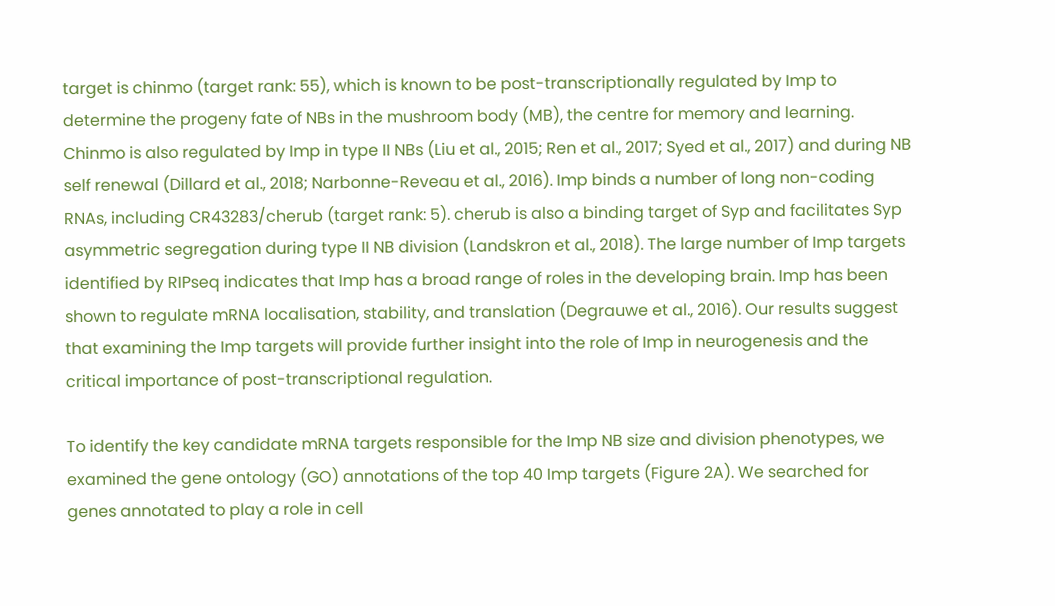target is chinmo (target rank: 55), which is known to be post-transcriptionally regulated by Imp to determine the progeny fate of NBs in the mushroom body (MB), the centre for memory and learning. Chinmo is also regulated by Imp in type II NBs (Liu et al., 2015; Ren et al., 2017; Syed et al., 2017) and during NB self renewal (Dillard et al., 2018; Narbonne-Reveau et al., 2016). Imp binds a number of long non-coding RNAs, including CR43283/cherub (target rank: 5). cherub is also a binding target of Syp and facilitates Syp asymmetric segregation during type II NB division (Landskron et al., 2018). The large number of Imp targets identified by RIPseq indicates that Imp has a broad range of roles in the developing brain. Imp has been shown to regulate mRNA localisation, stability, and translation (Degrauwe et al., 2016). Our results suggest that examining the Imp targets will provide further insight into the role of Imp in neurogenesis and the critical importance of post-transcriptional regulation.

To identify the key candidate mRNA targets responsible for the Imp NB size and division phenotypes, we examined the gene ontology (GO) annotations of the top 40 Imp targets (Figure 2A). We searched for genes annotated to play a role in cell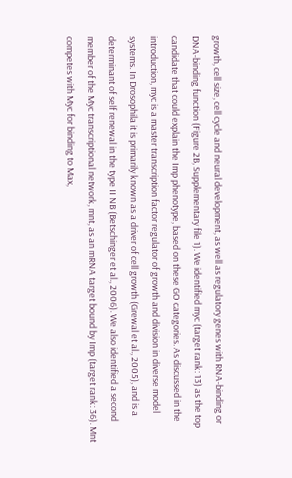growth, cell size, cell cycle and neural development, as well as regulatory genes with RNA-binding or DNA-binding function (Figure 2B, Supplementary file 1). We identified myc (target rank: 13) as the top candidate that could explain the Imp phenotype, based on these GO categories. As discussed in the introduction, myc is a master transcription factor regulator of growth and division in diverse model systems. In Drosophila it is primarily known as a driver of cell growth (Grewal et al., 2005), and is a determinant of self renewal in the type II NB (Betschinger et al., 2006). We also identified a second member of the Myc transcriptional network, mnt, as an mRNA target bound by Imp (target rank: 36). Mnt competes with Myc for binding to Max,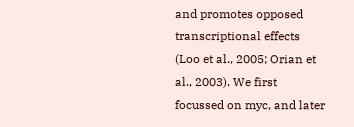and promotes opposed transcriptional effects (Loo et al., 2005; Orian et al., 2003). We first focussed on myc, and later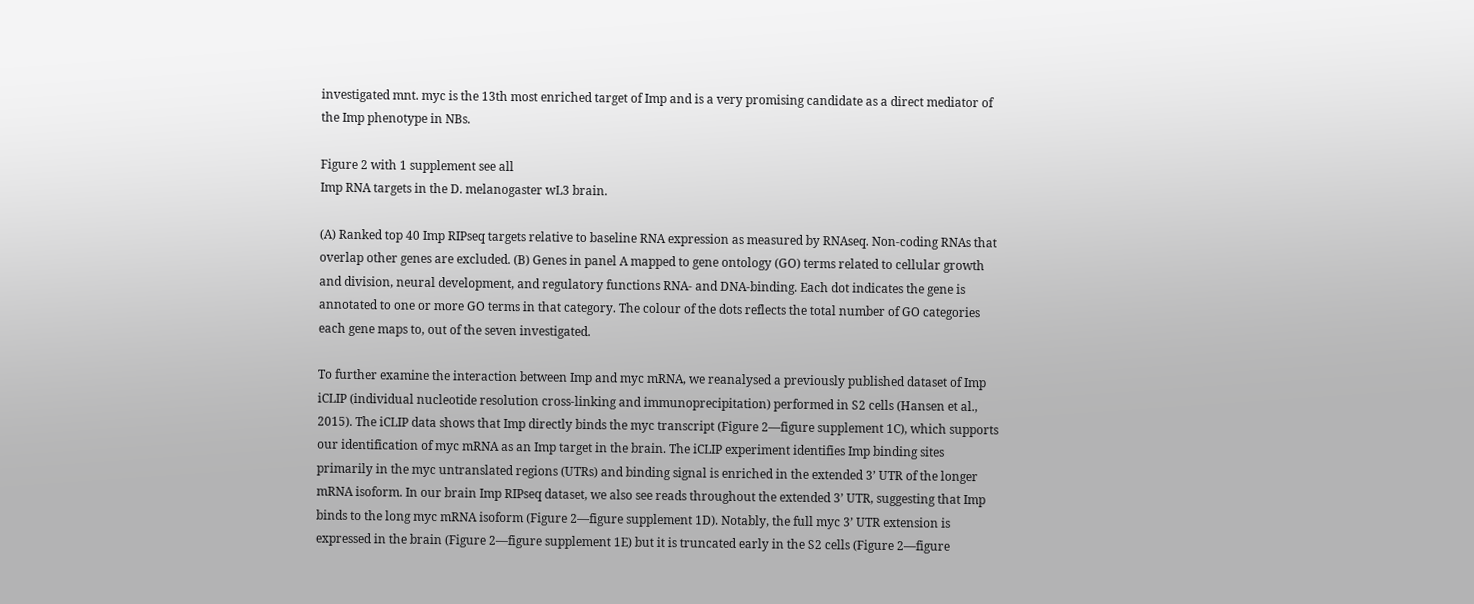investigated mnt. myc is the 13th most enriched target of Imp and is a very promising candidate as a direct mediator of the Imp phenotype in NBs.

Figure 2 with 1 supplement see all
Imp RNA targets in the D. melanogaster wL3 brain.

(A) Ranked top 40 Imp RIPseq targets relative to baseline RNA expression as measured by RNAseq. Non-coding RNAs that overlap other genes are excluded. (B) Genes in panel A mapped to gene ontology (GO) terms related to cellular growth and division, neural development, and regulatory functions RNA- and DNA-binding. Each dot indicates the gene is annotated to one or more GO terms in that category. The colour of the dots reflects the total number of GO categories each gene maps to, out of the seven investigated.

To further examine the interaction between Imp and myc mRNA, we reanalysed a previously published dataset of Imp iCLIP (individual nucleotide resolution cross-linking and immunoprecipitation) performed in S2 cells (Hansen et al., 2015). The iCLIP data shows that Imp directly binds the myc transcript (Figure 2—figure supplement 1C), which supports our identification of myc mRNA as an Imp target in the brain. The iCLIP experiment identifies Imp binding sites primarily in the myc untranslated regions (UTRs) and binding signal is enriched in the extended 3’ UTR of the longer mRNA isoform. In our brain Imp RIPseq dataset, we also see reads throughout the extended 3’ UTR, suggesting that Imp binds to the long myc mRNA isoform (Figure 2—figure supplement 1D). Notably, the full myc 3’ UTR extension is expressed in the brain (Figure 2—figure supplement 1E) but it is truncated early in the S2 cells (Figure 2—figure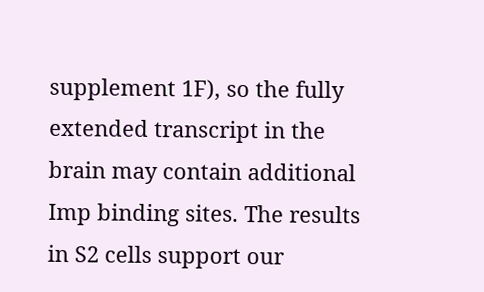supplement 1F), so the fully extended transcript in the brain may contain additional Imp binding sites. The results in S2 cells support our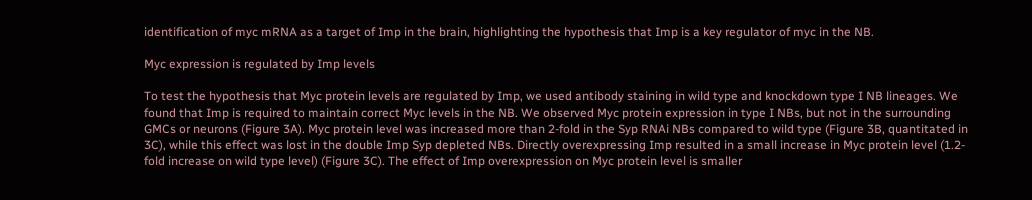identification of myc mRNA as a target of Imp in the brain, highlighting the hypothesis that Imp is a key regulator of myc in the NB.

Myc expression is regulated by Imp levels

To test the hypothesis that Myc protein levels are regulated by Imp, we used antibody staining in wild type and knockdown type I NB lineages. We found that Imp is required to maintain correct Myc levels in the NB. We observed Myc protein expression in type I NBs, but not in the surrounding GMCs or neurons (Figure 3A). Myc protein level was increased more than 2-fold in the Syp RNAi NBs compared to wild type (Figure 3B, quantitated in 3C), while this effect was lost in the double Imp Syp depleted NBs. Directly overexpressing Imp resulted in a small increase in Myc protein level (1.2-fold increase on wild type level) (Figure 3C). The effect of Imp overexpression on Myc protein level is smaller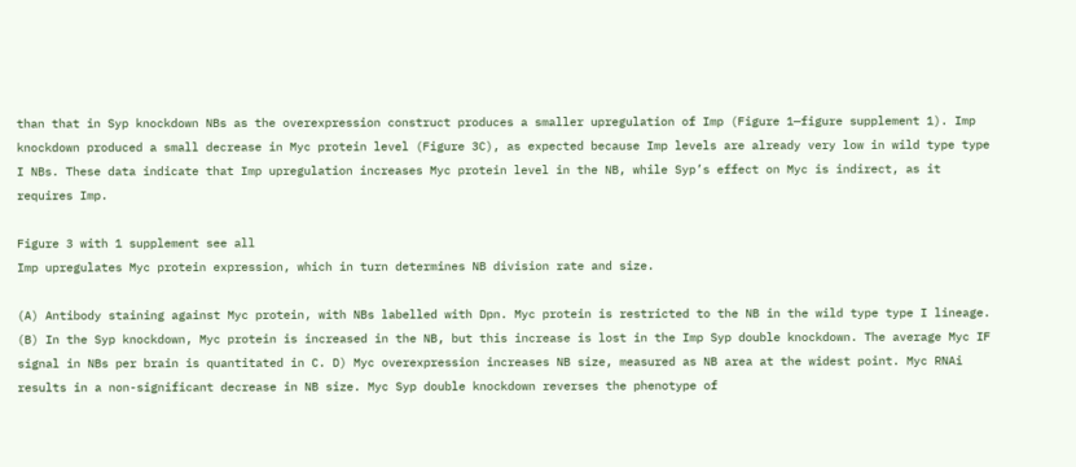than that in Syp knockdown NBs as the overexpression construct produces a smaller upregulation of Imp (Figure 1—figure supplement 1). Imp knockdown produced a small decrease in Myc protein level (Figure 3C), as expected because Imp levels are already very low in wild type type I NBs. These data indicate that Imp upregulation increases Myc protein level in the NB, while Syp’s effect on Myc is indirect, as it requires Imp.

Figure 3 with 1 supplement see all
Imp upregulates Myc protein expression, which in turn determines NB division rate and size.

(A) Antibody staining against Myc protein, with NBs labelled with Dpn. Myc protein is restricted to the NB in the wild type type I lineage. (B) In the Syp knockdown, Myc protein is increased in the NB, but this increase is lost in the Imp Syp double knockdown. The average Myc IF signal in NBs per brain is quantitated in C. D) Myc overexpression increases NB size, measured as NB area at the widest point. Myc RNAi results in a non-significant decrease in NB size. Myc Syp double knockdown reverses the phenotype of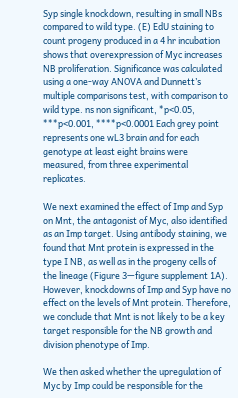Syp single knockdown, resulting in small NBs compared to wild type. (E) EdU staining to count progeny produced in a 4 hr incubation shows that overexpression of Myc increases NB proliferation. Significance was calculated using a one-way ANOVA and Dunnett’s multiple comparisons test, with comparison to wild type. ns non significant, *p<0.05, ***p<0.001, ****p<0.0001 Each grey point represents one wL3 brain and for each genotype at least eight brains were measured, from three experimental replicates.

We next examined the effect of Imp and Syp on Mnt, the antagonist of Myc, also identified as an Imp target. Using antibody staining, we found that Mnt protein is expressed in the type I NB, as well as in the progeny cells of the lineage (Figure 3—figure supplement 1A). However, knockdowns of Imp and Syp have no effect on the levels of Mnt protein. Therefore, we conclude that Mnt is not likely to be a key target responsible for the NB growth and division phenotype of Imp.

We then asked whether the upregulation of Myc by Imp could be responsible for the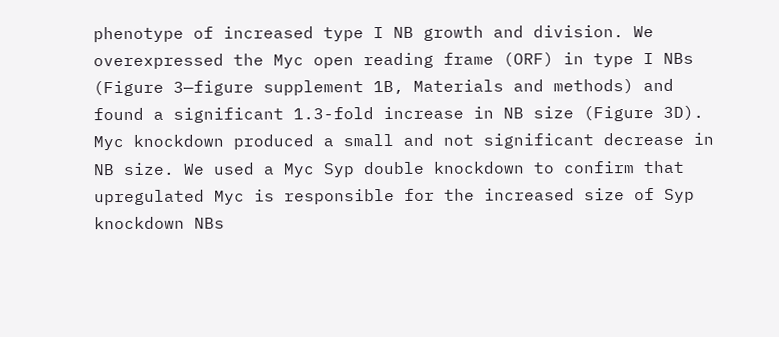phenotype of increased type I NB growth and division. We overexpressed the Myc open reading frame (ORF) in type I NBs (Figure 3—figure supplement 1B, Materials and methods) and found a significant 1.3-fold increase in NB size (Figure 3D). Myc knockdown produced a small and not significant decrease in NB size. We used a Myc Syp double knockdown to confirm that upregulated Myc is responsible for the increased size of Syp knockdown NBs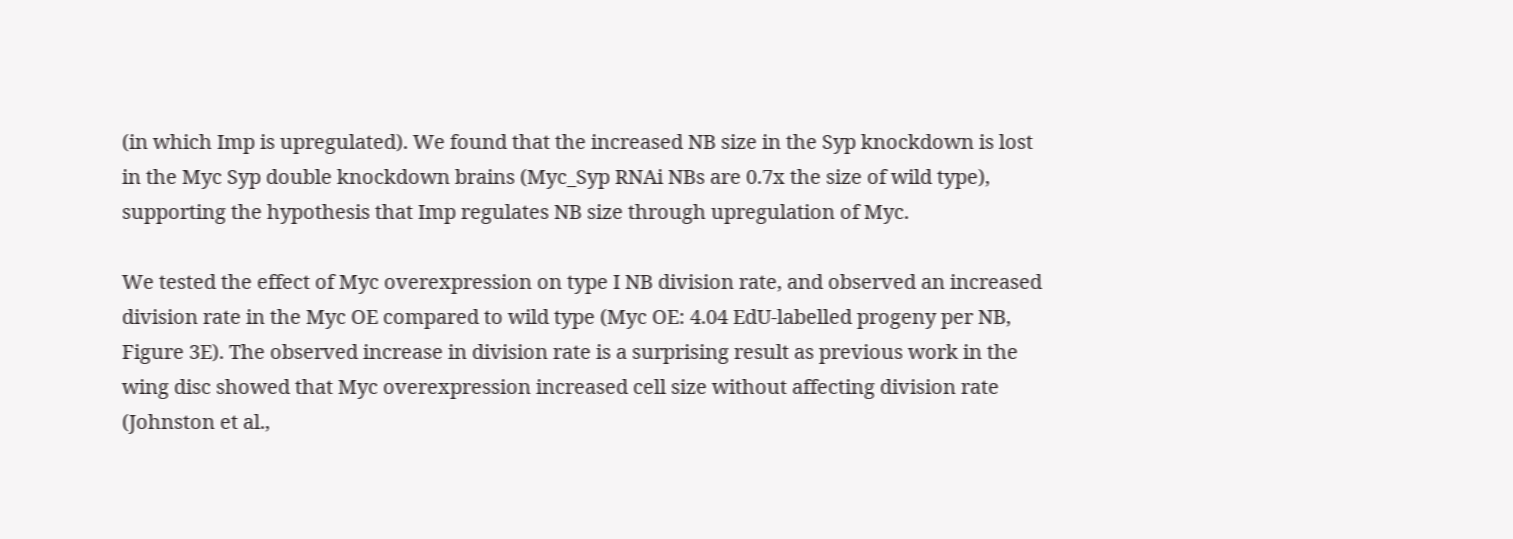(in which Imp is upregulated). We found that the increased NB size in the Syp knockdown is lost in the Myc Syp double knockdown brains (Myc_Syp RNAi NBs are 0.7x the size of wild type), supporting the hypothesis that Imp regulates NB size through upregulation of Myc.

We tested the effect of Myc overexpression on type I NB division rate, and observed an increased division rate in the Myc OE compared to wild type (Myc OE: 4.04 EdU-labelled progeny per NB, Figure 3E). The observed increase in division rate is a surprising result as previous work in the wing disc showed that Myc overexpression increased cell size without affecting division rate (Johnston et al.,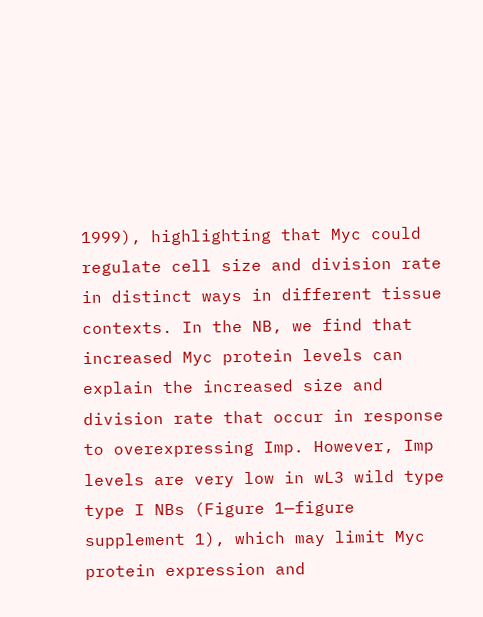1999), highlighting that Myc could regulate cell size and division rate in distinct ways in different tissue contexts. In the NB, we find that increased Myc protein levels can explain the increased size and division rate that occur in response to overexpressing Imp. However, Imp levels are very low in wL3 wild type type I NBs (Figure 1—figure supplement 1), which may limit Myc protein expression and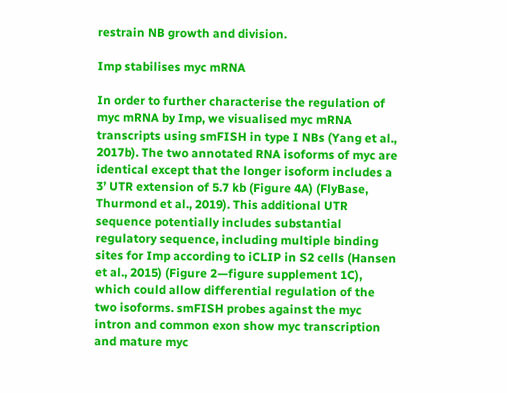restrain NB growth and division.

Imp stabilises myc mRNA

In order to further characterise the regulation of myc mRNA by Imp, we visualised myc mRNA transcripts using smFISH in type I NBs (Yang et al., 2017b). The two annotated RNA isoforms of myc are identical except that the longer isoform includes a 3’ UTR extension of 5.7 kb (Figure 4A) (FlyBase, Thurmond et al., 2019). This additional UTR sequence potentially includes substantial regulatory sequence, including multiple binding sites for Imp according to iCLIP in S2 cells (Hansen et al., 2015) (Figure 2—figure supplement 1C), which could allow differential regulation of the two isoforms. smFISH probes against the myc intron and common exon show myc transcription and mature myc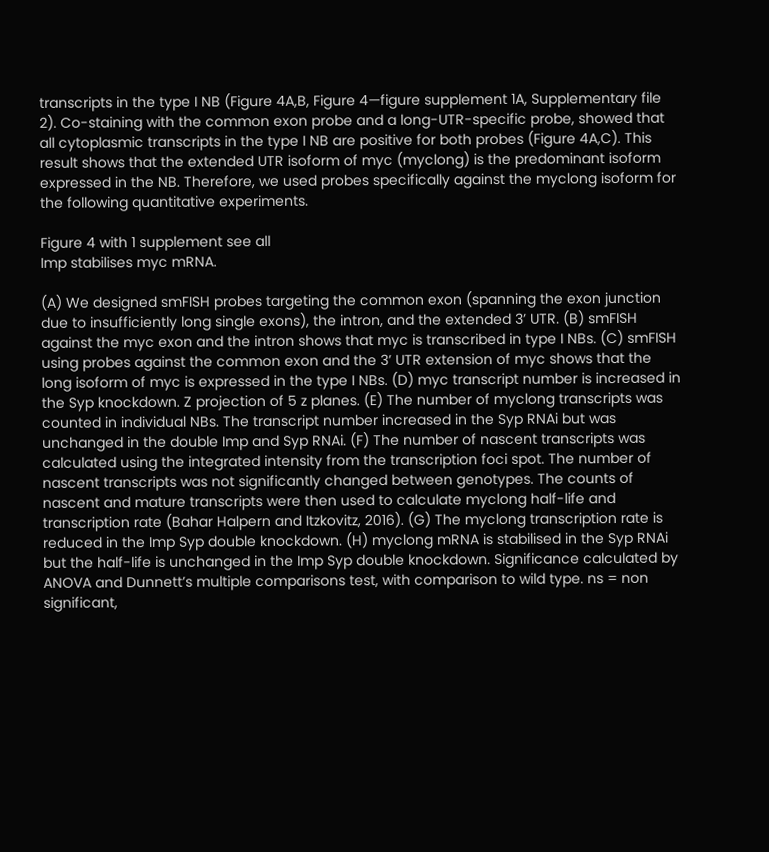transcripts in the type I NB (Figure 4A,B, Figure 4—figure supplement 1A, Supplementary file 2). Co-staining with the common exon probe and a long-UTR-specific probe, showed that all cytoplasmic transcripts in the type I NB are positive for both probes (Figure 4A,C). This result shows that the extended UTR isoform of myc (myclong) is the predominant isoform expressed in the NB. Therefore, we used probes specifically against the myclong isoform for the following quantitative experiments.

Figure 4 with 1 supplement see all
Imp stabilises myc mRNA.

(A) We designed smFISH probes targeting the common exon (spanning the exon junction due to insufficiently long single exons), the intron, and the extended 3’ UTR. (B) smFISH against the myc exon and the intron shows that myc is transcribed in type I NBs. (C) smFISH using probes against the common exon and the 3’ UTR extension of myc shows that the long isoform of myc is expressed in the type I NBs. (D) myc transcript number is increased in the Syp knockdown. Z projection of 5 z planes. (E) The number of myclong transcripts was counted in individual NBs. The transcript number increased in the Syp RNAi but was unchanged in the double Imp and Syp RNAi. (F) The number of nascent transcripts was calculated using the integrated intensity from the transcription foci spot. The number of nascent transcripts was not significantly changed between genotypes. The counts of nascent and mature transcripts were then used to calculate myclong half-life and transcription rate (Bahar Halpern and Itzkovitz, 2016). (G) The myclong transcription rate is reduced in the Imp Syp double knockdown. (H) myclong mRNA is stabilised in the Syp RNAi but the half-life is unchanged in the Imp Syp double knockdown. Significance calculated by ANOVA and Dunnett’s multiple comparisons test, with comparison to wild type. ns = non significant,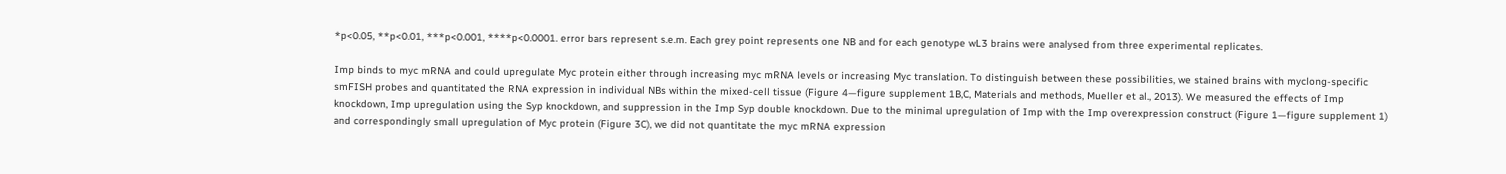*p<0.05, **p<0.01, ***p<0.001, ****p<0.0001. error bars represent s.e.m. Each grey point represents one NB and for each genotype wL3 brains were analysed from three experimental replicates.

Imp binds to myc mRNA and could upregulate Myc protein either through increasing myc mRNA levels or increasing Myc translation. To distinguish between these possibilities, we stained brains with myclong-specific smFISH probes and quantitated the RNA expression in individual NBs within the mixed-cell tissue (Figure 4—figure supplement 1B,C, Materials and methods, Mueller et al., 2013). We measured the effects of Imp knockdown, Imp upregulation using the Syp knockdown, and suppression in the Imp Syp double knockdown. Due to the minimal upregulation of Imp with the Imp overexpression construct (Figure 1—figure supplement 1) and correspondingly small upregulation of Myc protein (Figure 3C), we did not quantitate the myc mRNA expression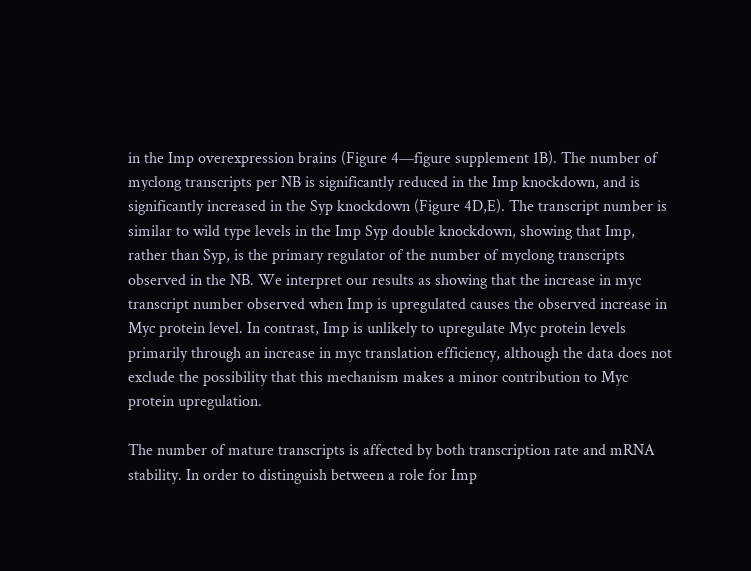in the Imp overexpression brains (Figure 4—figure supplement 1B). The number of myclong transcripts per NB is significantly reduced in the Imp knockdown, and is significantly increased in the Syp knockdown (Figure 4D,E). The transcript number is similar to wild type levels in the Imp Syp double knockdown, showing that Imp, rather than Syp, is the primary regulator of the number of myclong transcripts observed in the NB. We interpret our results as showing that the increase in myc transcript number observed when Imp is upregulated causes the observed increase in Myc protein level. In contrast, Imp is unlikely to upregulate Myc protein levels primarily through an increase in myc translation efficiency, although the data does not exclude the possibility that this mechanism makes a minor contribution to Myc protein upregulation.

The number of mature transcripts is affected by both transcription rate and mRNA stability. In order to distinguish between a role for Imp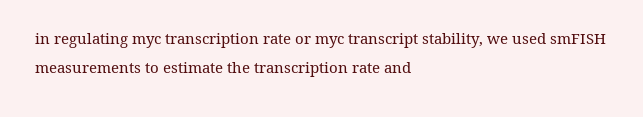in regulating myc transcription rate or myc transcript stability, we used smFISH measurements to estimate the transcription rate and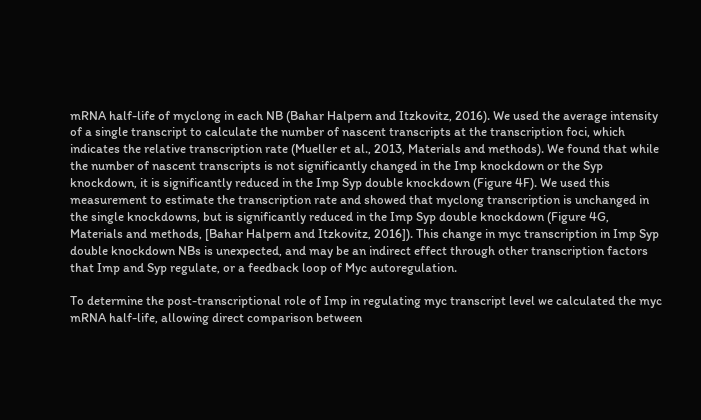mRNA half-life of myclong in each NB (Bahar Halpern and Itzkovitz, 2016). We used the average intensity of a single transcript to calculate the number of nascent transcripts at the transcription foci, which indicates the relative transcription rate (Mueller et al., 2013, Materials and methods). We found that while the number of nascent transcripts is not significantly changed in the Imp knockdown or the Syp knockdown, it is significantly reduced in the Imp Syp double knockdown (Figure 4F). We used this measurement to estimate the transcription rate and showed that myclong transcription is unchanged in the single knockdowns, but is significantly reduced in the Imp Syp double knockdown (Figure 4G, Materials and methods, [Bahar Halpern and Itzkovitz, 2016]). This change in myc transcription in Imp Syp double knockdown NBs is unexpected, and may be an indirect effect through other transcription factors that Imp and Syp regulate, or a feedback loop of Myc autoregulation.

To determine the post-transcriptional role of Imp in regulating myc transcript level we calculated the myc mRNA half-life, allowing direct comparison between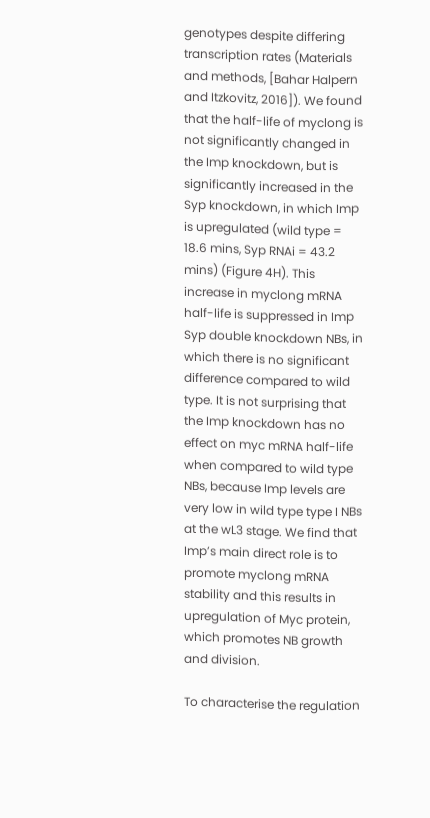genotypes despite differing transcription rates (Materials and methods, [Bahar Halpern and Itzkovitz, 2016]). We found that the half-life of myclong is not significantly changed in the Imp knockdown, but is significantly increased in the Syp knockdown, in which Imp is upregulated (wild type = 18.6 mins, Syp RNAi = 43.2 mins) (Figure 4H). This increase in myclong mRNA half-life is suppressed in Imp Syp double knockdown NBs, in which there is no significant difference compared to wild type. It is not surprising that the Imp knockdown has no effect on myc mRNA half-life when compared to wild type NBs, because Imp levels are very low in wild type type I NBs at the wL3 stage. We find that Imp’s main direct role is to promote myclong mRNA stability and this results in upregulation of Myc protein, which promotes NB growth and division.

To characterise the regulation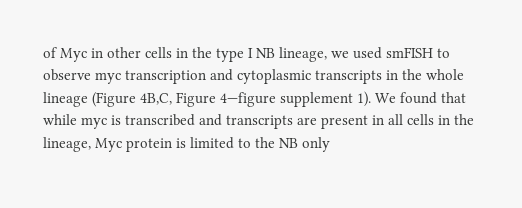of Myc in other cells in the type I NB lineage, we used smFISH to observe myc transcription and cytoplasmic transcripts in the whole lineage (Figure 4B,C, Figure 4—figure supplement 1). We found that while myc is transcribed and transcripts are present in all cells in the lineage, Myc protein is limited to the NB only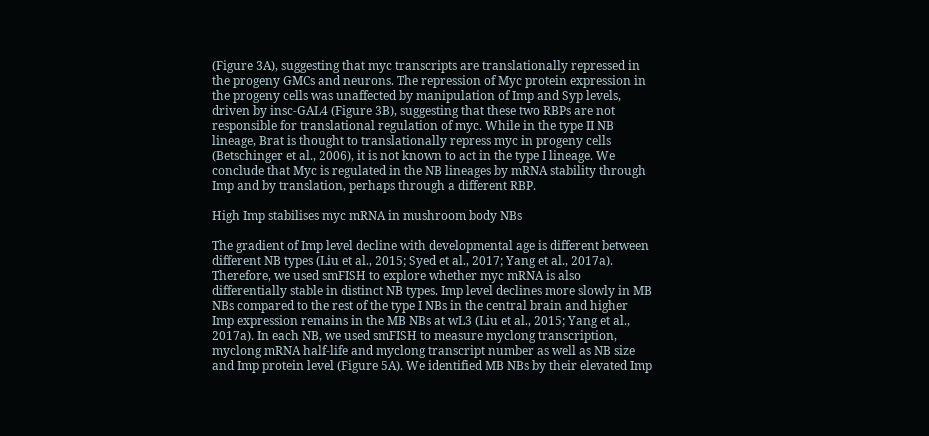(Figure 3A), suggesting that myc transcripts are translationally repressed in the progeny GMCs and neurons. The repression of Myc protein expression in the progeny cells was unaffected by manipulation of Imp and Syp levels, driven by insc-GAL4 (Figure 3B), suggesting that these two RBPs are not responsible for translational regulation of myc. While in the type II NB lineage, Brat is thought to translationally repress myc in progeny cells (Betschinger et al., 2006), it is not known to act in the type I lineage. We conclude that Myc is regulated in the NB lineages by mRNA stability through Imp and by translation, perhaps through a different RBP.

High Imp stabilises myc mRNA in mushroom body NBs

The gradient of Imp level decline with developmental age is different between different NB types (Liu et al., 2015; Syed et al., 2017; Yang et al., 2017a). Therefore, we used smFISH to explore whether myc mRNA is also differentially stable in distinct NB types. Imp level declines more slowly in MB NBs compared to the rest of the type I NBs in the central brain and higher Imp expression remains in the MB NBs at wL3 (Liu et al., 2015; Yang et al., 2017a). In each NB, we used smFISH to measure myclong transcription, myclong mRNA half-life and myclong transcript number as well as NB size and Imp protein level (Figure 5A). We identified MB NBs by their elevated Imp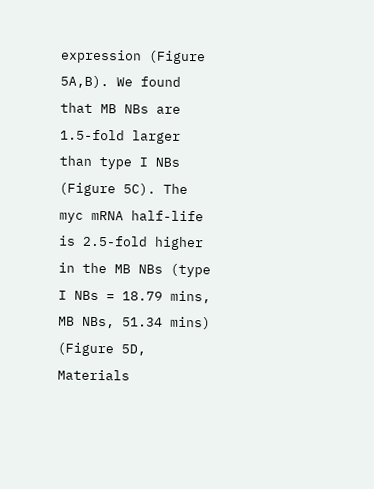expression (Figure 5A,B). We found that MB NBs are 1.5-fold larger than type I NBs (Figure 5C). The myc mRNA half-life is 2.5-fold higher in the MB NBs (type I NBs = 18.79 mins, MB NBs, 51.34 mins) (Figure 5D, Materials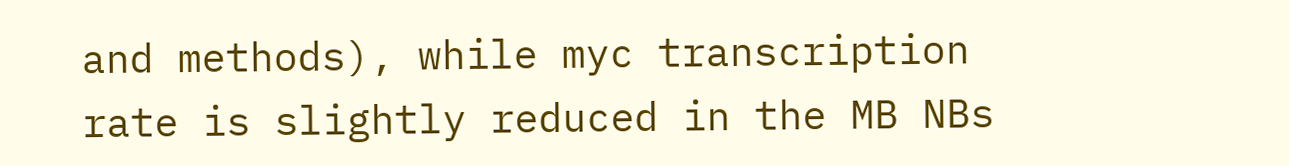and methods), while myc transcription rate is slightly reduced in the MB NBs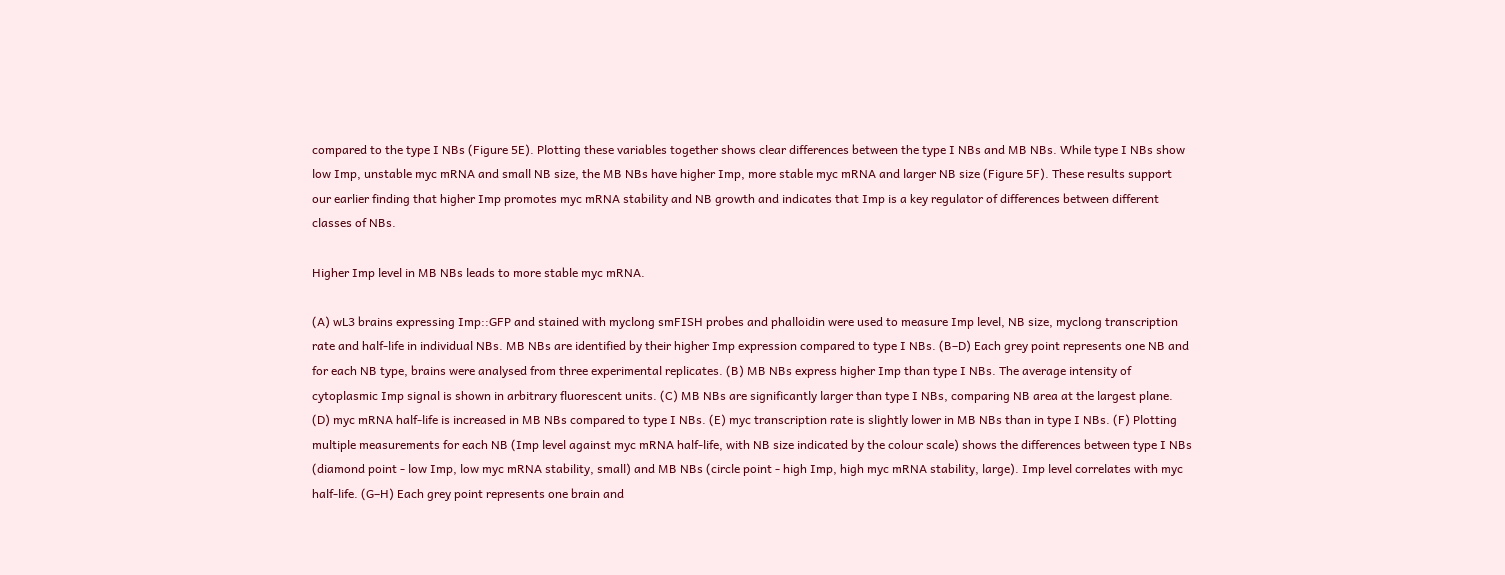compared to the type I NBs (Figure 5E). Plotting these variables together shows clear differences between the type I NBs and MB NBs. While type I NBs show low Imp, unstable myc mRNA and small NB size, the MB NBs have higher Imp, more stable myc mRNA and larger NB size (Figure 5F). These results support our earlier finding that higher Imp promotes myc mRNA stability and NB growth and indicates that Imp is a key regulator of differences between different classes of NBs.

Higher Imp level in MB NBs leads to more stable myc mRNA.

(A) wL3 brains expressing Imp::GFP and stained with myclong smFISH probes and phalloidin were used to measure Imp level, NB size, myclong transcription rate and half-life in individual NBs. MB NBs are identified by their higher Imp expression compared to type I NBs. (B–D) Each grey point represents one NB and for each NB type, brains were analysed from three experimental replicates. (B) MB NBs express higher Imp than type I NBs. The average intensity of cytoplasmic Imp signal is shown in arbitrary fluorescent units. (C) MB NBs are significantly larger than type I NBs, comparing NB area at the largest plane. (D) myc mRNA half-life is increased in MB NBs compared to type I NBs. (E) myc transcription rate is slightly lower in MB NBs than in type I NBs. (F) Plotting multiple measurements for each NB (Imp level against myc mRNA half-life, with NB size indicated by the colour scale) shows the differences between type I NBs (diamond point - low Imp, low myc mRNA stability, small) and MB NBs (circle point - high Imp, high myc mRNA stability, large). Imp level correlates with myc half-life. (G–H) Each grey point represents one brain and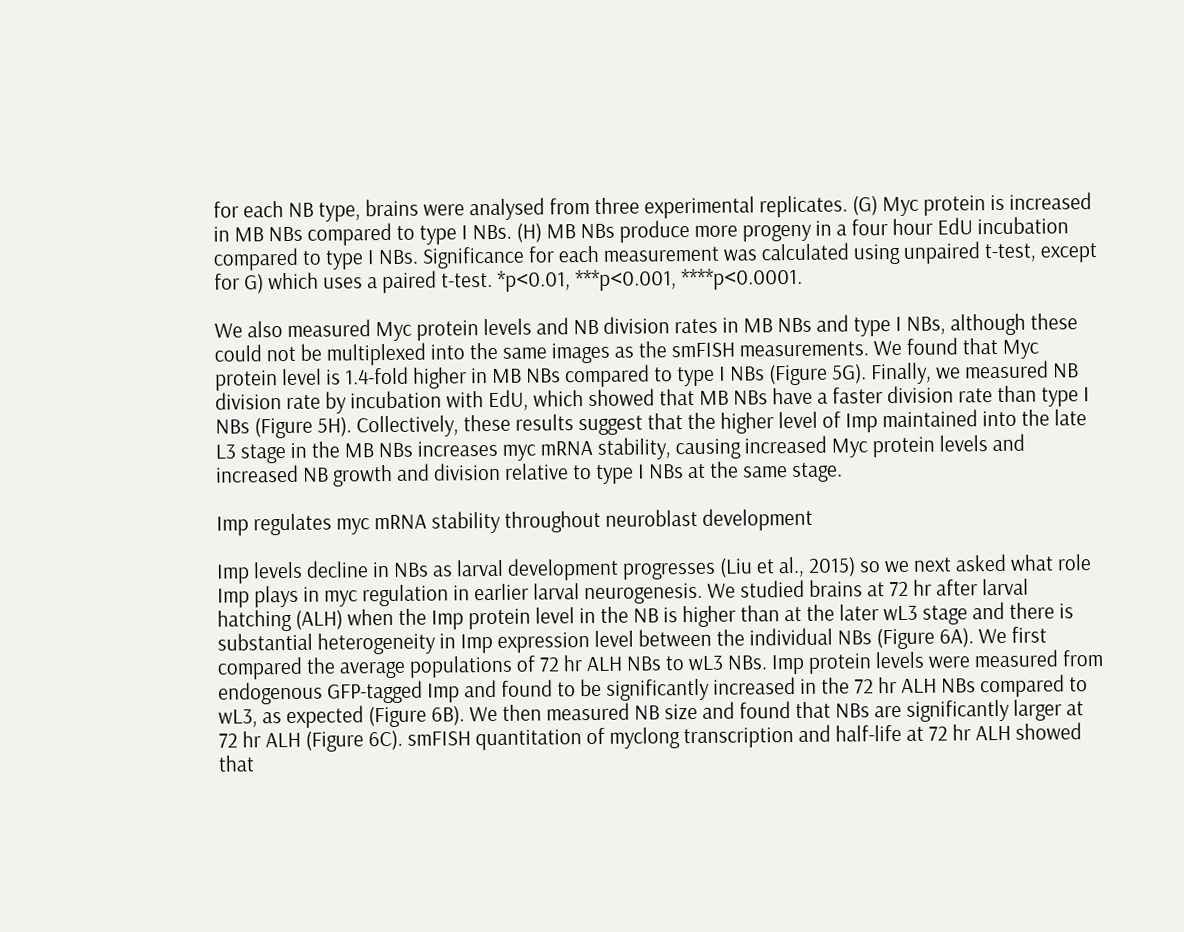for each NB type, brains were analysed from three experimental replicates. (G) Myc protein is increased in MB NBs compared to type I NBs. (H) MB NBs produce more progeny in a four hour EdU incubation compared to type I NBs. Significance for each measurement was calculated using unpaired t-test, except for G) which uses a paired t-test. *p<0.01, ***p<0.001, ****p<0.0001.

We also measured Myc protein levels and NB division rates in MB NBs and type I NBs, although these could not be multiplexed into the same images as the smFISH measurements. We found that Myc protein level is 1.4-fold higher in MB NBs compared to type I NBs (Figure 5G). Finally, we measured NB division rate by incubation with EdU, which showed that MB NBs have a faster division rate than type I NBs (Figure 5H). Collectively, these results suggest that the higher level of Imp maintained into the late L3 stage in the MB NBs increases myc mRNA stability, causing increased Myc protein levels and increased NB growth and division relative to type I NBs at the same stage.

Imp regulates myc mRNA stability throughout neuroblast development

Imp levels decline in NBs as larval development progresses (Liu et al., 2015) so we next asked what role Imp plays in myc regulation in earlier larval neurogenesis. We studied brains at 72 hr after larval hatching (ALH) when the Imp protein level in the NB is higher than at the later wL3 stage and there is substantial heterogeneity in Imp expression level between the individual NBs (Figure 6A). We first compared the average populations of 72 hr ALH NBs to wL3 NBs. Imp protein levels were measured from endogenous GFP-tagged Imp and found to be significantly increased in the 72 hr ALH NBs compared to wL3, as expected (Figure 6B). We then measured NB size and found that NBs are significantly larger at 72 hr ALH (Figure 6C). smFISH quantitation of myclong transcription and half-life at 72 hr ALH showed that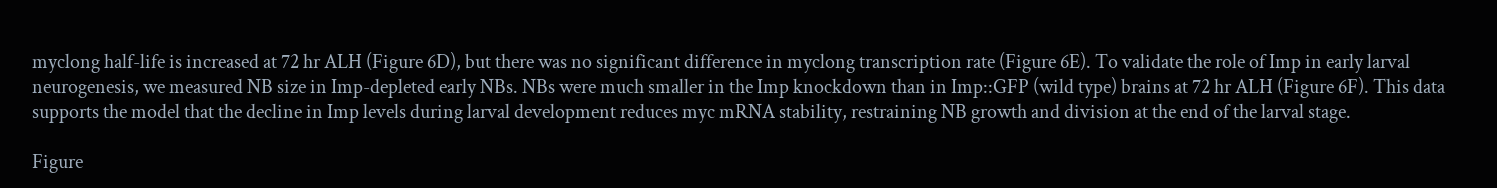myclong half-life is increased at 72 hr ALH (Figure 6D), but there was no significant difference in myclong transcription rate (Figure 6E). To validate the role of Imp in early larval neurogenesis, we measured NB size in Imp-depleted early NBs. NBs were much smaller in the Imp knockdown than in Imp::GFP (wild type) brains at 72 hr ALH (Figure 6F). This data supports the model that the decline in Imp levels during larval development reduces myc mRNA stability, restraining NB growth and division at the end of the larval stage.

Figure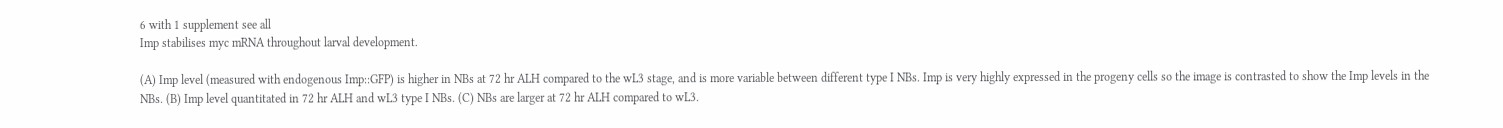6 with 1 supplement see all
Imp stabilises myc mRNA throughout larval development.

(A) Imp level (measured with endogenous Imp::GFP) is higher in NBs at 72 hr ALH compared to the wL3 stage, and is more variable between different type I NBs. Imp is very highly expressed in the progeny cells so the image is contrasted to show the Imp levels in the NBs. (B) Imp level quantitated in 72 hr ALH and wL3 type I NBs. (C) NBs are larger at 72 hr ALH compared to wL3.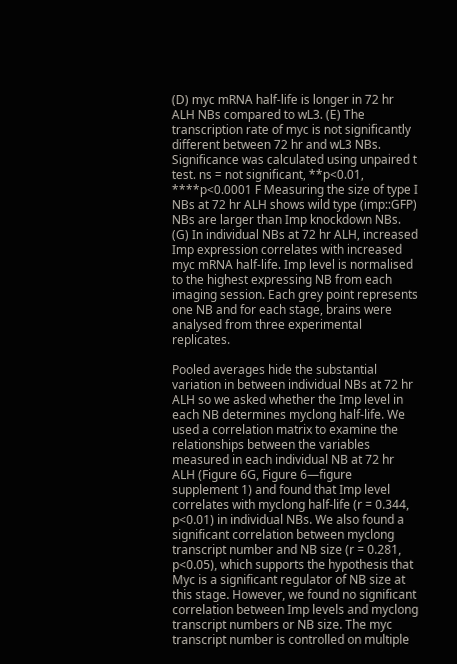(D) myc mRNA half-life is longer in 72 hr ALH NBs compared to wL3. (E) The transcription rate of myc is not significantly different between 72 hr and wL3 NBs. Significance was calculated using unpaired t test. ns = not significant, **p<0.01, ****p<0.0001 F Measuring the size of type I NBs at 72 hr ALH shows wild type (imp::GFP) NBs are larger than Imp knockdown NBs. (G) In individual NBs at 72 hr ALH, increased Imp expression correlates with increased myc mRNA half-life. Imp level is normalised to the highest expressing NB from each imaging session. Each grey point represents one NB and for each stage, brains were analysed from three experimental replicates.

Pooled averages hide the substantial variation in between individual NBs at 72 hr ALH so we asked whether the Imp level in each NB determines myclong half-life. We used a correlation matrix to examine the relationships between the variables measured in each individual NB at 72 hr ALH (Figure 6G, Figure 6—figure supplement 1) and found that Imp level correlates with myclong half-life (r = 0.344, p<0.01) in individual NBs. We also found a significant correlation between myclong transcript number and NB size (r = 0.281, p<0.05), which supports the hypothesis that Myc is a significant regulator of NB size at this stage. However, we found no significant correlation between Imp levels and myclong transcript numbers or NB size. The myc transcript number is controlled on multiple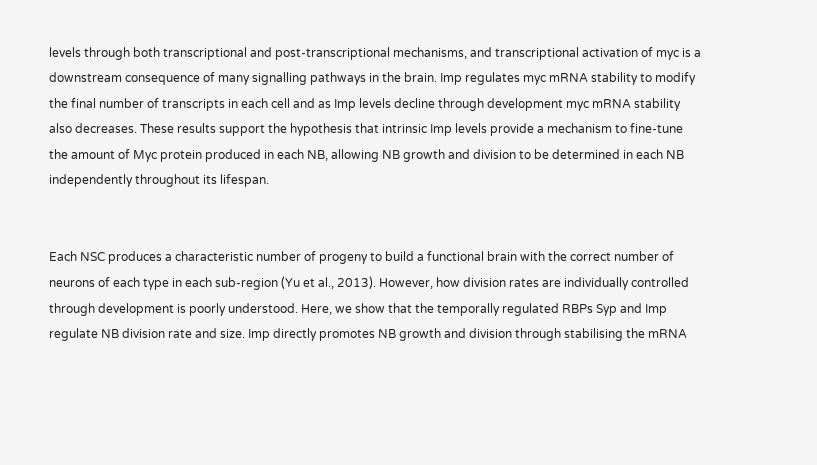levels through both transcriptional and post-transcriptional mechanisms, and transcriptional activation of myc is a downstream consequence of many signalling pathways in the brain. Imp regulates myc mRNA stability to modify the final number of transcripts in each cell and as Imp levels decline through development myc mRNA stability also decreases. These results support the hypothesis that intrinsic Imp levels provide a mechanism to fine-tune the amount of Myc protein produced in each NB, allowing NB growth and division to be determined in each NB independently throughout its lifespan.


Each NSC produces a characteristic number of progeny to build a functional brain with the correct number of neurons of each type in each sub-region (Yu et al., 2013). However, how division rates are individually controlled through development is poorly understood. Here, we show that the temporally regulated RBPs Syp and Imp regulate NB division rate and size. Imp directly promotes NB growth and division through stabilising the mRNA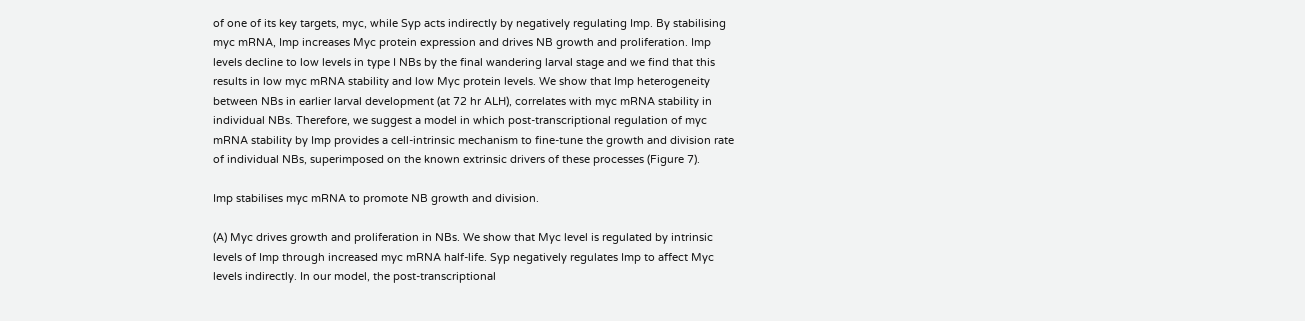of one of its key targets, myc, while Syp acts indirectly by negatively regulating Imp. By stabilising myc mRNA, Imp increases Myc protein expression and drives NB growth and proliferation. Imp levels decline to low levels in type I NBs by the final wandering larval stage and we find that this results in low myc mRNA stability and low Myc protein levels. We show that Imp heterogeneity between NBs in earlier larval development (at 72 hr ALH), correlates with myc mRNA stability in individual NBs. Therefore, we suggest a model in which post-transcriptional regulation of myc mRNA stability by Imp provides a cell-intrinsic mechanism to fine-tune the growth and division rate of individual NBs, superimposed on the known extrinsic drivers of these processes (Figure 7).

Imp stabilises myc mRNA to promote NB growth and division.

(A) Myc drives growth and proliferation in NBs. We show that Myc level is regulated by intrinsic levels of Imp through increased myc mRNA half-life. Syp negatively regulates Imp to affect Myc levels indirectly. In our model, the post-transcriptional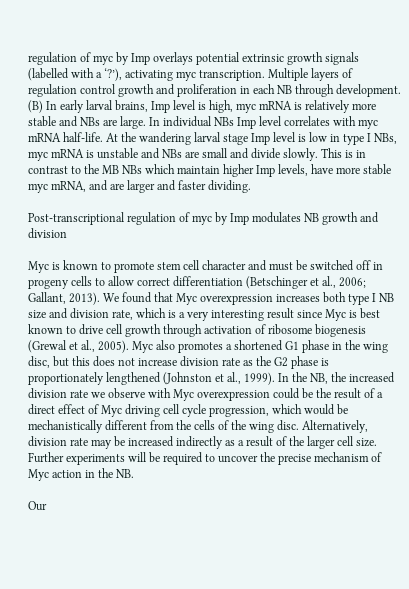regulation of myc by Imp overlays potential extrinsic growth signals (labelled with a ‘?’), activating myc transcription. Multiple layers of regulation control growth and proliferation in each NB through development. (B) In early larval brains, Imp level is high, myc mRNA is relatively more stable and NBs are large. In individual NBs Imp level correlates with myc mRNA half-life. At the wandering larval stage Imp level is low in type I NBs, myc mRNA is unstable and NBs are small and divide slowly. This is in contrast to the MB NBs which maintain higher Imp levels, have more stable myc mRNA, and are larger and faster dividing.

Post-transcriptional regulation of myc by Imp modulates NB growth and division

Myc is known to promote stem cell character and must be switched off in progeny cells to allow correct differentiation (Betschinger et al., 2006; Gallant, 2013). We found that Myc overexpression increases both type I NB size and division rate, which is a very interesting result since Myc is best known to drive cell growth through activation of ribosome biogenesis (Grewal et al., 2005). Myc also promotes a shortened G1 phase in the wing disc, but this does not increase division rate as the G2 phase is proportionately lengthened (Johnston et al., 1999). In the NB, the increased division rate we observe with Myc overexpression could be the result of a direct effect of Myc driving cell cycle progression, which would be mechanistically different from the cells of the wing disc. Alternatively, division rate may be increased indirectly as a result of the larger cell size. Further experiments will be required to uncover the precise mechanism of Myc action in the NB.

Our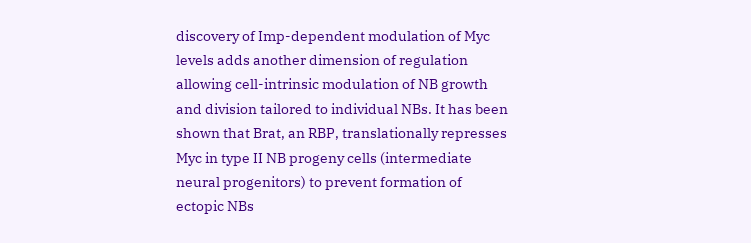discovery of Imp-dependent modulation of Myc levels adds another dimension of regulation allowing cell-intrinsic modulation of NB growth and division tailored to individual NBs. It has been shown that Brat, an RBP, translationally represses Myc in type II NB progeny cells (intermediate neural progenitors) to prevent formation of ectopic NBs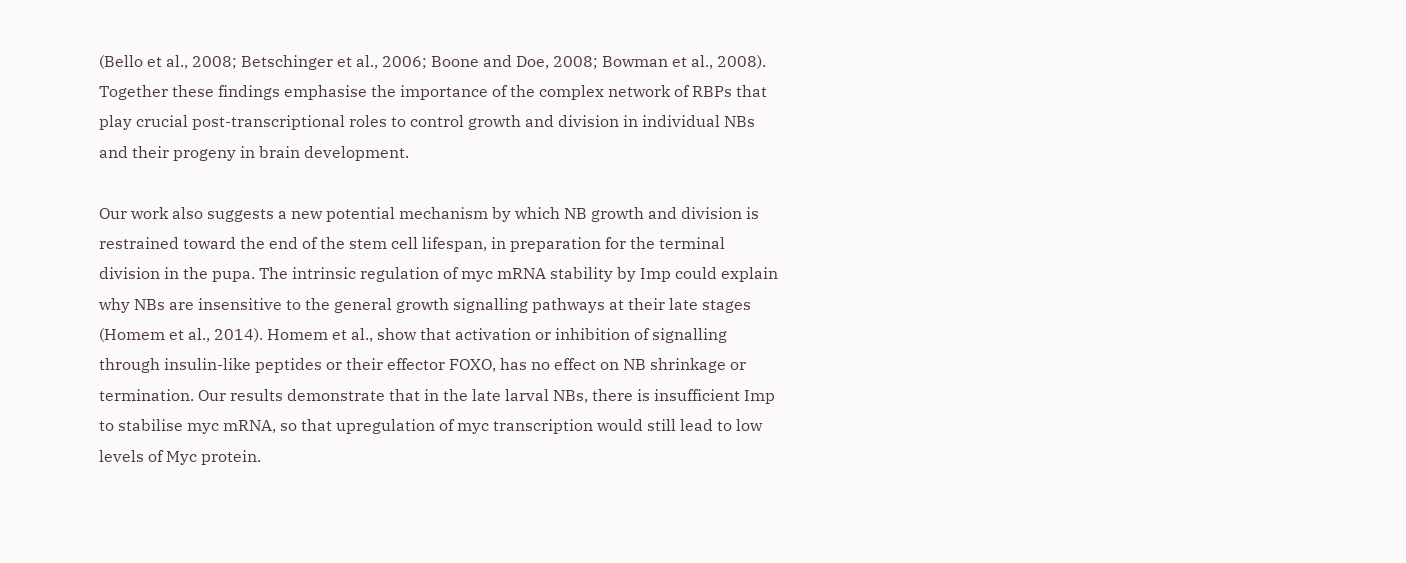(Bello et al., 2008; Betschinger et al., 2006; Boone and Doe, 2008; Bowman et al., 2008). Together these findings emphasise the importance of the complex network of RBPs that play crucial post-transcriptional roles to control growth and division in individual NBs and their progeny in brain development.

Our work also suggests a new potential mechanism by which NB growth and division is restrained toward the end of the stem cell lifespan, in preparation for the terminal division in the pupa. The intrinsic regulation of myc mRNA stability by Imp could explain why NBs are insensitive to the general growth signalling pathways at their late stages (Homem et al., 2014). Homem et al., show that activation or inhibition of signalling through insulin-like peptides or their effector FOXO, has no effect on NB shrinkage or termination. Our results demonstrate that in the late larval NBs, there is insufficient Imp to stabilise myc mRNA, so that upregulation of myc transcription would still lead to low levels of Myc protein.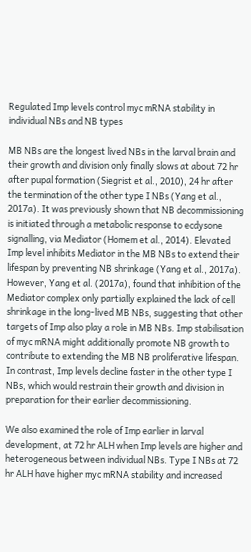Regulated Imp levels control myc mRNA stability in individual NBs and NB types

MB NBs are the longest lived NBs in the larval brain and their growth and division only finally slows at about 72 hr after pupal formation (Siegrist et al., 2010), 24 hr after the termination of the other type I NBs (Yang et al., 2017a). It was previously shown that NB decommissioning is initiated through a metabolic response to ecdysone signalling, via Mediator (Homem et al., 2014). Elevated Imp level inhibits Mediator in the MB NBs to extend their lifespan by preventing NB shrinkage (Yang et al., 2017a). However, Yang et al. (2017a), found that inhibition of the Mediator complex only partially explained the lack of cell shrinkage in the long-lived MB NBs, suggesting that other targets of Imp also play a role in MB NBs. Imp stabilisation of myc mRNA might additionally promote NB growth to contribute to extending the MB NB proliferative lifespan. In contrast, Imp levels decline faster in the other type I NBs, which would restrain their growth and division in preparation for their earlier decommissioning.

We also examined the role of Imp earlier in larval development, at 72 hr ALH when Imp levels are higher and heterogeneous between individual NBs. Type I NBs at 72 hr ALH have higher myc mRNA stability and increased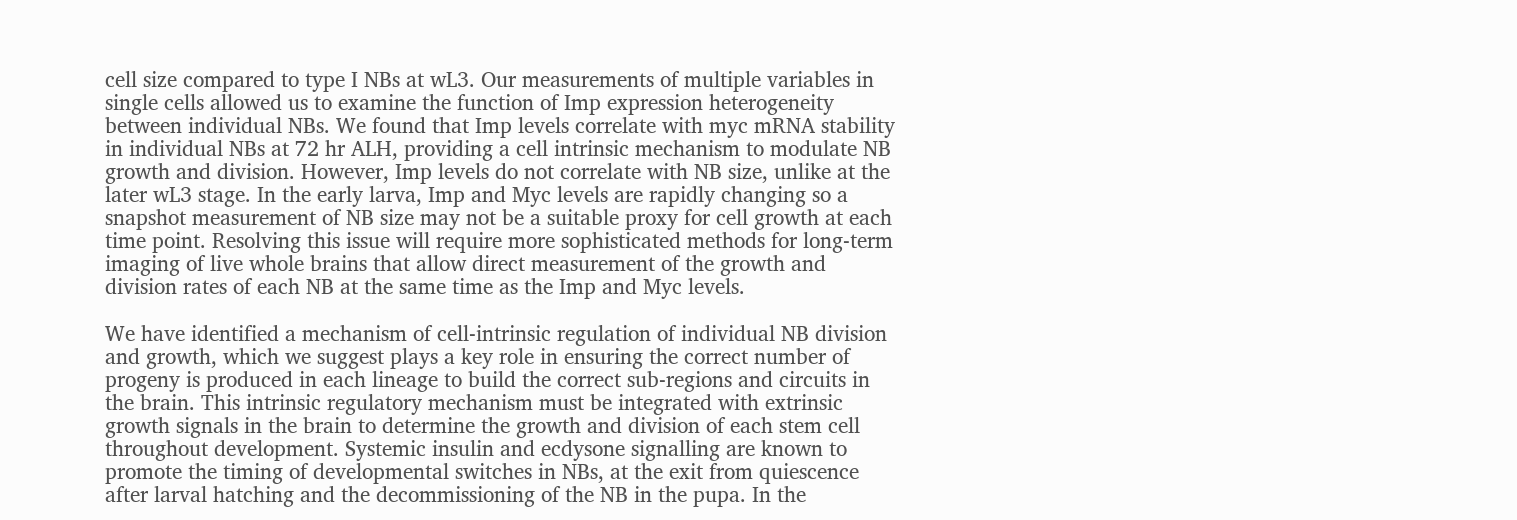cell size compared to type I NBs at wL3. Our measurements of multiple variables in single cells allowed us to examine the function of Imp expression heterogeneity between individual NBs. We found that Imp levels correlate with myc mRNA stability in individual NBs at 72 hr ALH, providing a cell intrinsic mechanism to modulate NB growth and division. However, Imp levels do not correlate with NB size, unlike at the later wL3 stage. In the early larva, Imp and Myc levels are rapidly changing so a snapshot measurement of NB size may not be a suitable proxy for cell growth at each time point. Resolving this issue will require more sophisticated methods for long-term imaging of live whole brains that allow direct measurement of the growth and division rates of each NB at the same time as the Imp and Myc levels.

We have identified a mechanism of cell-intrinsic regulation of individual NB division and growth, which we suggest plays a key role in ensuring the correct number of progeny is produced in each lineage to build the correct sub-regions and circuits in the brain. This intrinsic regulatory mechanism must be integrated with extrinsic growth signals in the brain to determine the growth and division of each stem cell throughout development. Systemic insulin and ecdysone signalling are known to promote the timing of developmental switches in NBs, at the exit from quiescence after larval hatching and the decommissioning of the NB in the pupa. In the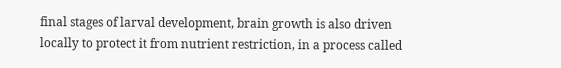final stages of larval development, brain growth is also driven locally to protect it from nutrient restriction, in a process called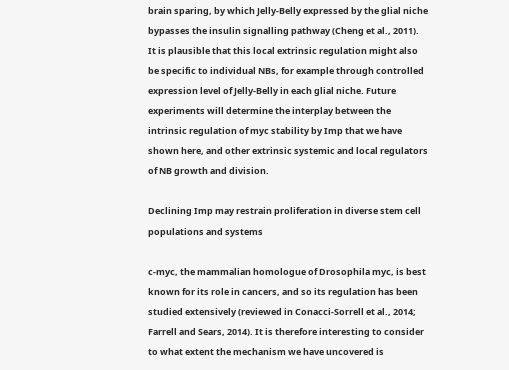brain sparing, by which Jelly-Belly expressed by the glial niche bypasses the insulin signalling pathway (Cheng et al., 2011). It is plausible that this local extrinsic regulation might also be specific to individual NBs, for example through controlled expression level of Jelly-Belly in each glial niche. Future experiments will determine the interplay between the intrinsic regulation of myc stability by Imp that we have shown here, and other extrinsic systemic and local regulators of NB growth and division.

Declining Imp may restrain proliferation in diverse stem cell populations and systems

c-myc, the mammalian homologue of Drosophila myc, is best known for its role in cancers, and so its regulation has been studied extensively (reviewed in Conacci-Sorrell et al., 2014; Farrell and Sears, 2014). It is therefore interesting to consider to what extent the mechanism we have uncovered is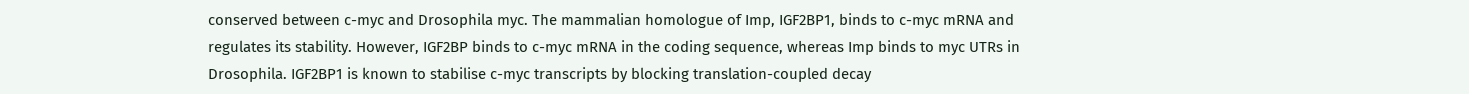conserved between c-myc and Drosophila myc. The mammalian homologue of Imp, IGF2BP1, binds to c-myc mRNA and regulates its stability. However, IGF2BP binds to c-myc mRNA in the coding sequence, whereas Imp binds to myc UTRs in Drosophila. IGF2BP1 is known to stabilise c-myc transcripts by blocking translation-coupled decay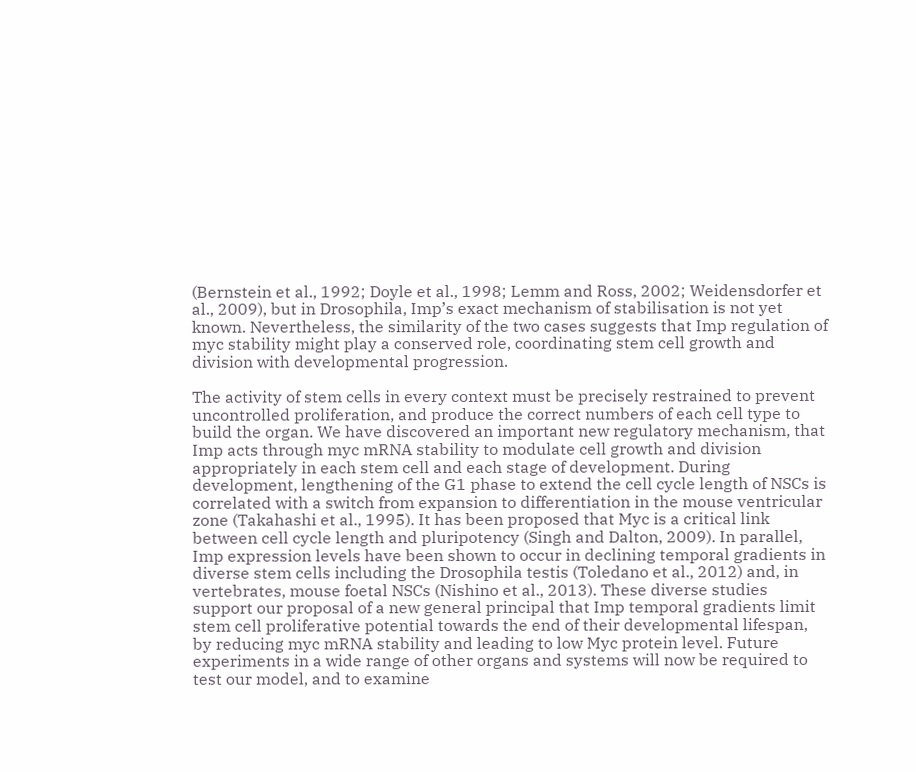(Bernstein et al., 1992; Doyle et al., 1998; Lemm and Ross, 2002; Weidensdorfer et al., 2009), but in Drosophila, Imp’s exact mechanism of stabilisation is not yet known. Nevertheless, the similarity of the two cases suggests that Imp regulation of myc stability might play a conserved role, coordinating stem cell growth and division with developmental progression.

The activity of stem cells in every context must be precisely restrained to prevent uncontrolled proliferation, and produce the correct numbers of each cell type to build the organ. We have discovered an important new regulatory mechanism, that Imp acts through myc mRNA stability to modulate cell growth and division appropriately in each stem cell and each stage of development. During development, lengthening of the G1 phase to extend the cell cycle length of NSCs is correlated with a switch from expansion to differentiation in the mouse ventricular zone (Takahashi et al., 1995). It has been proposed that Myc is a critical link between cell cycle length and pluripotency (Singh and Dalton, 2009). In parallel, Imp expression levels have been shown to occur in declining temporal gradients in diverse stem cells including the Drosophila testis (Toledano et al., 2012) and, in vertebrates, mouse foetal NSCs (Nishino et al., 2013). These diverse studies support our proposal of a new general principal that Imp temporal gradients limit stem cell proliferative potential towards the end of their developmental lifespan, by reducing myc mRNA stability and leading to low Myc protein level. Future experiments in a wide range of other organs and systems will now be required to test our model, and to examine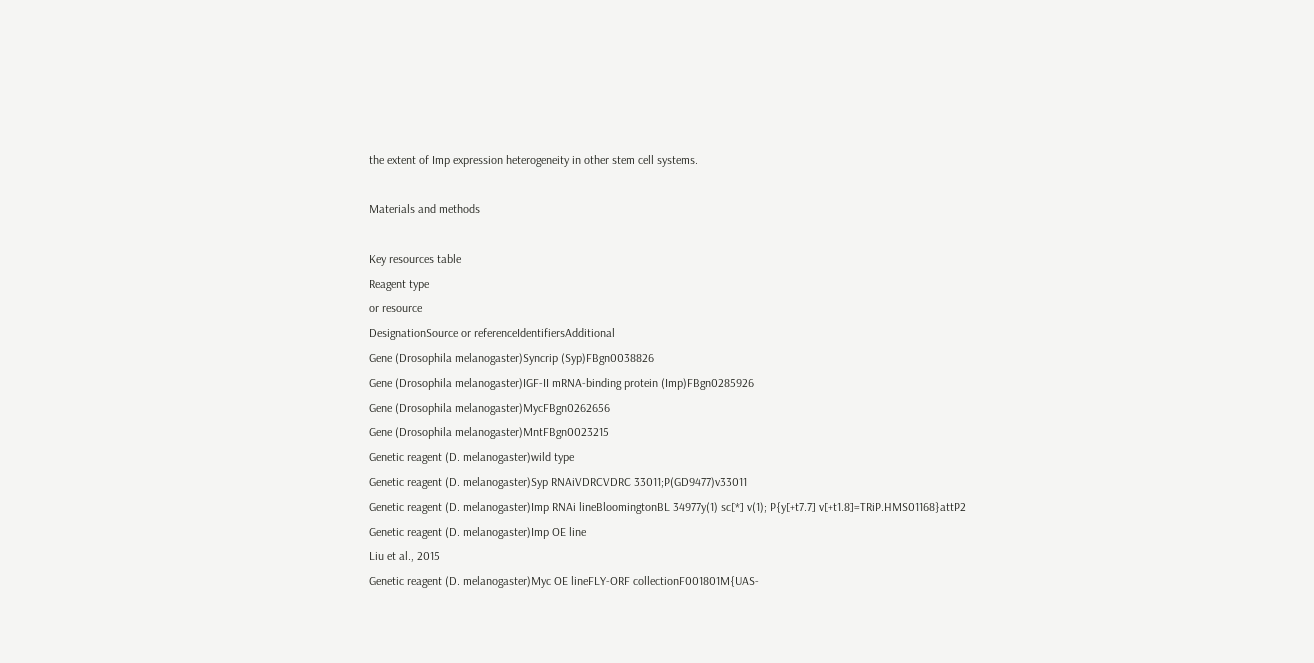the extent of Imp expression heterogeneity in other stem cell systems.

Materials and methods

Key resources table
Reagent type
or resource
DesignationSource or referenceIdentifiersAdditional
Gene (Drosophila melanogaster)Syncrip (Syp)FBgn0038826
Gene (Drosophila melanogaster)IGF-II mRNA-binding protein (Imp)FBgn0285926
Gene (Drosophila melanogaster)MycFBgn0262656
Gene (Drosophila melanogaster)MntFBgn0023215
Genetic reagent (D. melanogaster)wild type
Genetic reagent (D. melanogaster)Syp RNAiVDRCVDRC 33011;P(GD9477)v33011
Genetic reagent (D. melanogaster)Imp RNAi lineBloomingtonBL 34977y(1) sc[*] v(1); P{y[+t7.7] v[+t1.8]=TRiP.HMS01168}attP2
Genetic reagent (D. melanogaster)Imp OE line
Liu et al., 2015
Genetic reagent (D. melanogaster)Myc OE lineFLY-ORF collectionF001801M{UAS-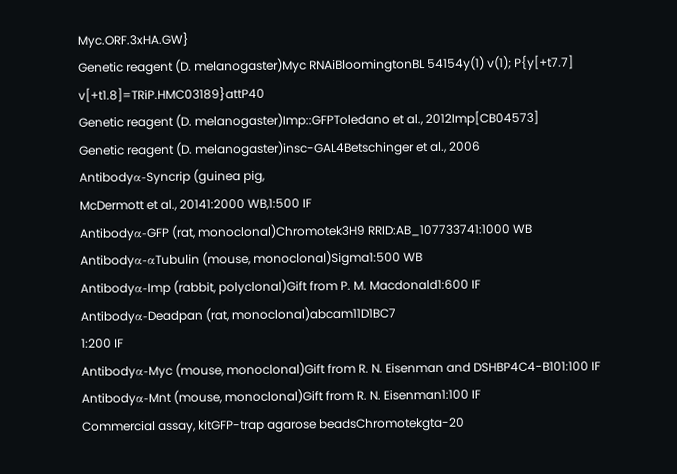Myc.ORF.3xHA.GW}
Genetic reagent (D. melanogaster)Myc RNAiBloomingtonBL 54154y(1) v(1); P{y[+t7.7] v[+t1.8]=TRiP.HMC03189}attP40
Genetic reagent (D. melanogaster)Imp::GFPToledano et al., 2012Imp[CB04573]
Genetic reagent (D. melanogaster)insc-GAL4Betschinger et al., 2006
Antibodyα-Syncrip (guinea pig,
McDermott et al., 20141:2000 WB,1:500 IF
Antibodyα-GFP (rat, monoclonal)Chromotek3H9 RRID:AB_107733741:1000 WB
Antibodyα-αTubulin (mouse, monoclonal)Sigma1:500 WB
Antibodyα-Imp (rabbit, polyclonal)Gift from P. M. Macdonald1:600 IF
Antibodyα-Deadpan (rat, monoclonal)abcam11D1BC7
1:200 IF
Antibodyα-Myc (mouse, monoclonal)Gift from R. N. Eisenman and DSHBP4C4-B101:100 IF
Antibodyα-Mnt (mouse, monoclonal)Gift from R. N. Eisenman1:100 IF
Commercial assay, kitGFP-trap agarose beadsChromotekgta-20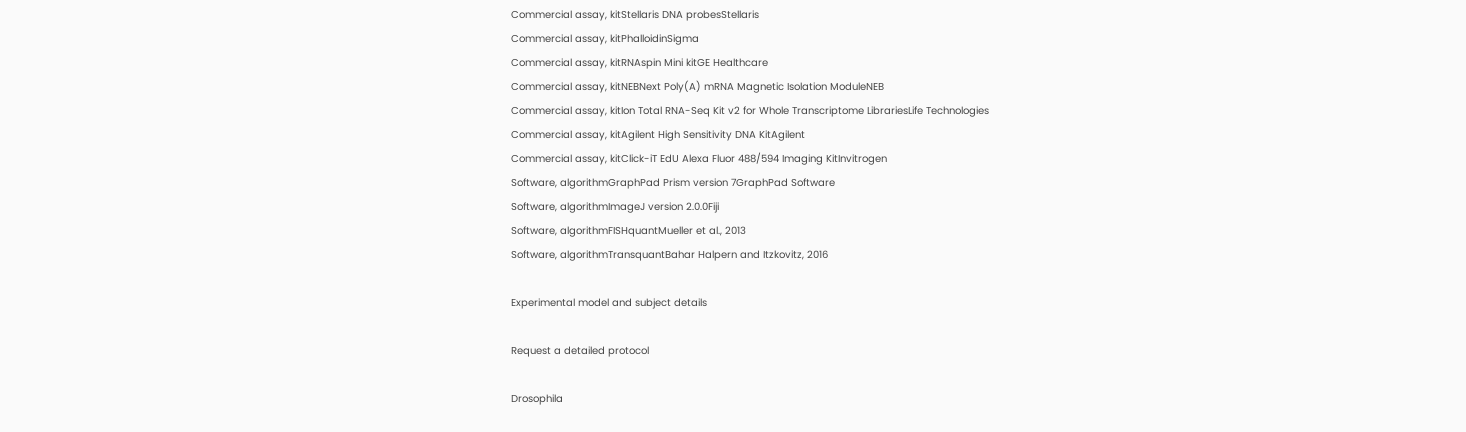Commercial assay, kitStellaris DNA probesStellaris
Commercial assay, kitPhalloidinSigma
Commercial assay, kitRNAspin Mini kitGE Healthcare
Commercial assay, kitNEBNext Poly(A) mRNA Magnetic Isolation ModuleNEB
Commercial assay, kitIon Total RNA-Seq Kit v2 for Whole Transcriptome LibrariesLife Technologies
Commercial assay, kitAgilent High Sensitivity DNA KitAgilent
Commercial assay, kitClick-iT EdU Alexa Fluor 488/594 Imaging KitInvitrogen
Software, algorithmGraphPad Prism version 7GraphPad Software
Software, algorithmImageJ version 2.0.0Fiji
Software, algorithmFISHquantMueller et al., 2013
Software, algorithmTransquantBahar Halpern and Itzkovitz, 2016

Experimental model and subject details

Request a detailed protocol

Drosophila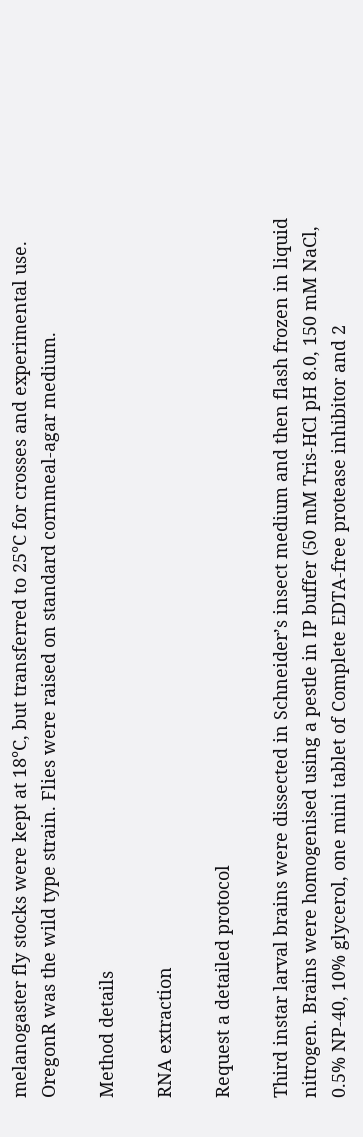melanogaster fly stocks were kept at 18°C, but transferred to 25°C for crosses and experimental use. OregonR was the wild type strain. Flies were raised on standard cornmeal-agar medium.

Method details

RNA extraction

Request a detailed protocol

Third instar larval brains were dissected in Schneider’s insect medium and then flash frozen in liquid nitrogen. Brains were homogenised using a pestle in IP buffer (50 mM Tris-HCl pH 8.0, 150 mM NaCl, 0.5% NP-40, 10% glycerol, one mini tablet of Complete EDTA-free protease inhibitor and 2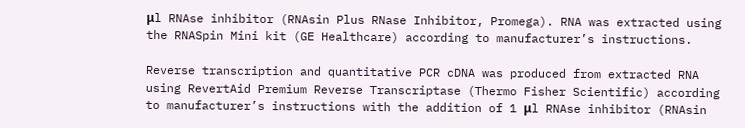μl RNAse inhibitor (RNAsin Plus RNase Inhibitor, Promega). RNA was extracted using the RNASpin Mini kit (GE Healthcare) according to manufacturer’s instructions.

Reverse transcription and quantitative PCR cDNA was produced from extracted RNA using RevertAid Premium Reverse Transcriptase (Thermo Fisher Scientific) according to manufacturer’s instructions with the addition of 1 μl RNAse inhibitor (RNAsin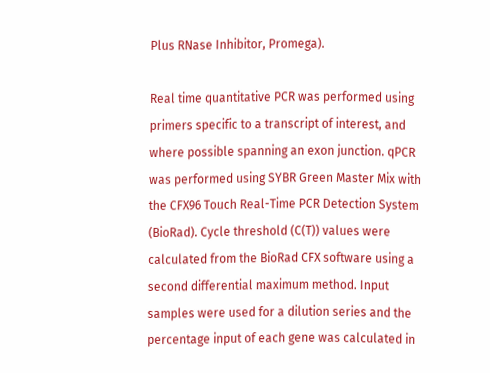Plus RNase Inhibitor, Promega).

Real time quantitative PCR was performed using primers specific to a transcript of interest, and where possible spanning an exon junction. qPCR was performed using SYBR Green Master Mix with the CFX96 Touch Real-Time PCR Detection System (BioRad). Cycle threshold (C(T)) values were calculated from the BioRad CFX software using a second differential maximum method. Input samples were used for a dilution series and the percentage input of each gene was calculated in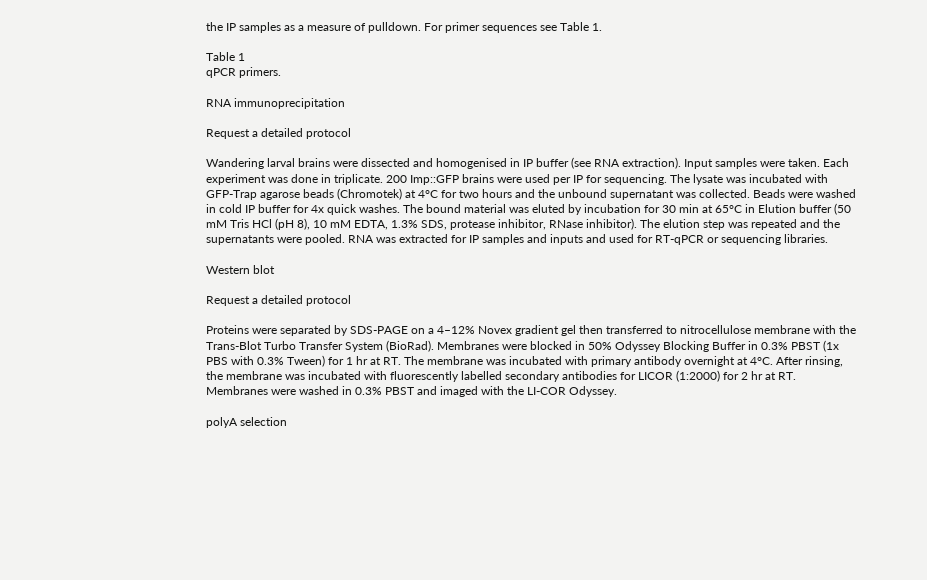the IP samples as a measure of pulldown. For primer sequences see Table 1.

Table 1
qPCR primers.

RNA immunoprecipitation

Request a detailed protocol

Wandering larval brains were dissected and homogenised in IP buffer (see RNA extraction). Input samples were taken. Each experiment was done in triplicate. 200 Imp::GFP brains were used per IP for sequencing. The lysate was incubated with GFP-Trap agarose beads (Chromotek) at 4°C for two hours and the unbound supernatant was collected. Beads were washed in cold IP buffer for 4x quick washes. The bound material was eluted by incubation for 30 min at 65°C in Elution buffer (50 mM Tris HCl (pH 8), 10 mM EDTA, 1.3% SDS, protease inhibitor, RNase inhibitor). The elution step was repeated and the supernatants were pooled. RNA was extracted for IP samples and inputs and used for RT-qPCR or sequencing libraries.

Western blot

Request a detailed protocol

Proteins were separated by SDS-PAGE on a 4–12% Novex gradient gel then transferred to nitrocellulose membrane with the Trans-Blot Turbo Transfer System (BioRad). Membranes were blocked in 50% Odyssey Blocking Buffer in 0.3% PBST (1x PBS with 0.3% Tween) for 1 hr at RT. The membrane was incubated with primary antibody overnight at 4°C. After rinsing, the membrane was incubated with fluorescently labelled secondary antibodies for LICOR (1:2000) for 2 hr at RT. Membranes were washed in 0.3% PBST and imaged with the LI-COR Odyssey.

polyA selection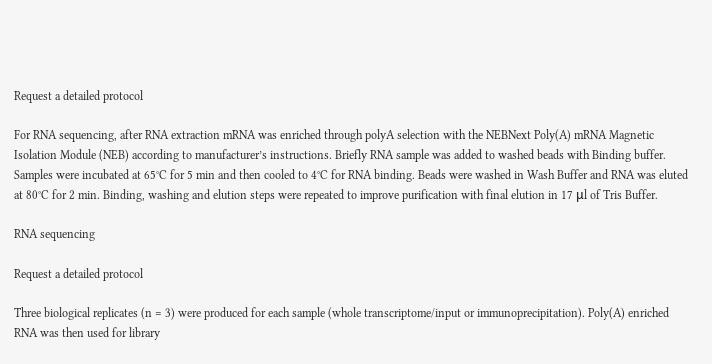Request a detailed protocol

For RNA sequencing, after RNA extraction mRNA was enriched through polyA selection with the NEBNext Poly(A) mRNA Magnetic Isolation Module (NEB) according to manufacturer’s instructions. Briefly RNA sample was added to washed beads with Binding buffer. Samples were incubated at 65°C for 5 min and then cooled to 4°C for RNA binding. Beads were washed in Wash Buffer and RNA was eluted at 80°C for 2 min. Binding, washing and elution steps were repeated to improve purification with final elution in 17 μl of Tris Buffer.

RNA sequencing

Request a detailed protocol

Three biological replicates (n = 3) were produced for each sample (whole transcriptome/input or immunoprecipitation). Poly(A) enriched RNA was then used for library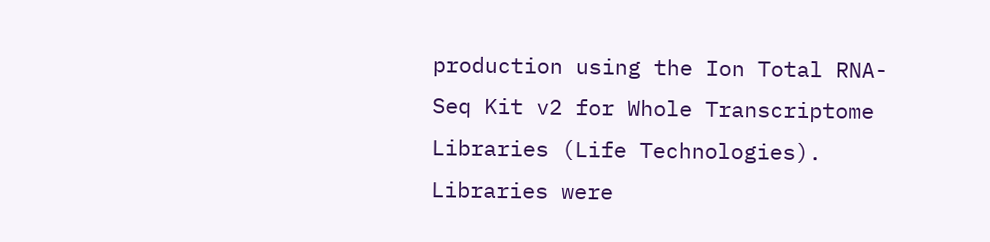production using the Ion Total RNA-Seq Kit v2 for Whole Transcriptome Libraries (Life Technologies). Libraries were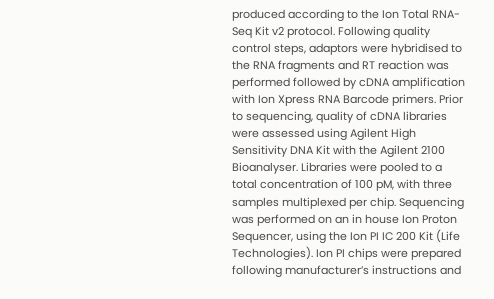produced according to the Ion Total RNA-Seq Kit v2 protocol. Following quality control steps, adaptors were hybridised to the RNA fragments and RT reaction was performed followed by cDNA amplification with Ion Xpress RNA Barcode primers. Prior to sequencing, quality of cDNA libraries were assessed using Agilent High Sensitivity DNA Kit with the Agilent 2100 Bioanalyser. Libraries were pooled to a total concentration of 100 pM, with three samples multiplexed per chip. Sequencing was performed on an in house Ion Proton Sequencer, using the Ion PI IC 200 Kit (Life Technologies). Ion PI chips were prepared following manufacturer’s instructions and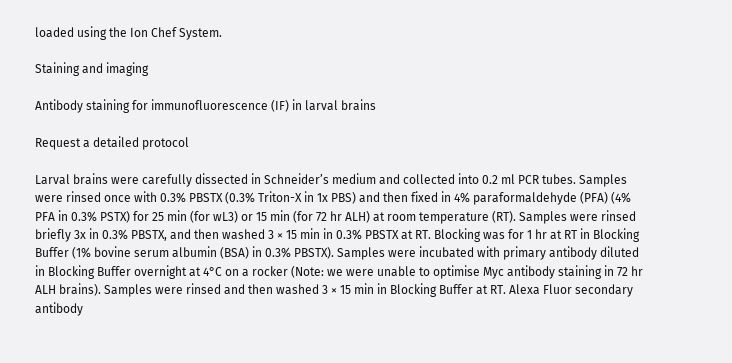loaded using the Ion Chef System.

Staining and imaging

Antibody staining for immunofluorescence (IF) in larval brains

Request a detailed protocol

Larval brains were carefully dissected in Schneider’s medium and collected into 0.2 ml PCR tubes. Samples were rinsed once with 0.3% PBSTX (0.3% Triton-X in 1x PBS) and then fixed in 4% paraformaldehyde (PFA) (4% PFA in 0.3% PSTX) for 25 min (for wL3) or 15 min (for 72 hr ALH) at room temperature (RT). Samples were rinsed briefly 3x in 0.3% PBSTX, and then washed 3 × 15 min in 0.3% PBSTX at RT. Blocking was for 1 hr at RT in Blocking Buffer (1% bovine serum albumin (BSA) in 0.3% PBSTX). Samples were incubated with primary antibody diluted in Blocking Buffer overnight at 4°C on a rocker (Note: we were unable to optimise Myc antibody staining in 72 hr ALH brains). Samples were rinsed and then washed 3 × 15 min in Blocking Buffer at RT. Alexa Fluor secondary antibody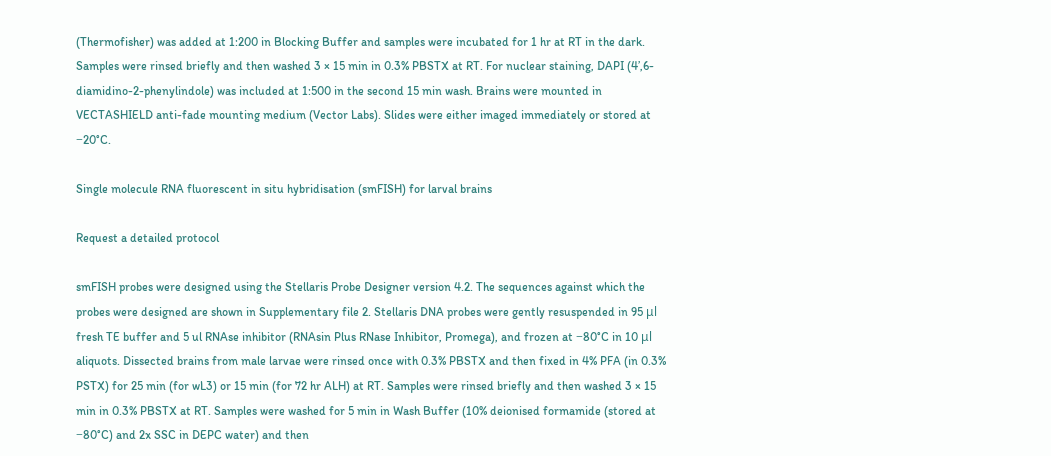(Thermofisher) was added at 1:200 in Blocking Buffer and samples were incubated for 1 hr at RT in the dark. Samples were rinsed briefly and then washed 3 × 15 min in 0.3% PBSTX at RT. For nuclear staining, DAPI (4’,6-diamidino-2-phenylindole) was included at 1:500 in the second 15 min wash. Brains were mounted in VECTASHIELD anti-fade mounting medium (Vector Labs). Slides were either imaged immediately or stored at −20°C.

Single molecule RNA fluorescent in situ hybridisation (smFISH) for larval brains

Request a detailed protocol

smFISH probes were designed using the Stellaris Probe Designer version 4.2. The sequences against which the probes were designed are shown in Supplementary file 2. Stellaris DNA probes were gently resuspended in 95 μl fresh TE buffer and 5 ul RNAse inhibitor (RNAsin Plus RNase Inhibitor, Promega), and frozen at −80°C in 10 μl aliquots. Dissected brains from male larvae were rinsed once with 0.3% PBSTX and then fixed in 4% PFA (in 0.3% PSTX) for 25 min (for wL3) or 15 min (for 72 hr ALH) at RT. Samples were rinsed briefly and then washed 3 × 15 min in 0.3% PBSTX at RT. Samples were washed for 5 min in Wash Buffer (10% deionised formamide (stored at −80°C) and 2x SSC in DEPC water) and then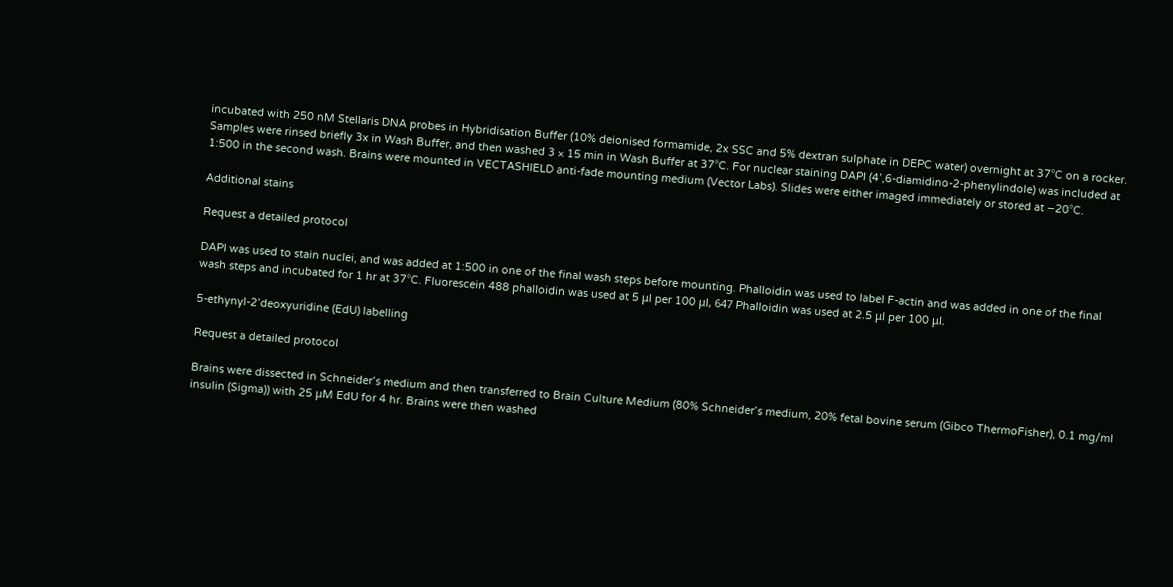incubated with 250 nM Stellaris DNA probes in Hybridisation Buffer (10% deionised formamide, 2x SSC and 5% dextran sulphate in DEPC water) overnight at 37°C on a rocker. Samples were rinsed briefly 3x in Wash Buffer, and then washed 3 × 15 min in Wash Buffer at 37°C. For nuclear staining DAPI (4’,6-diamidino-2-phenylindole) was included at 1:500 in the second wash. Brains were mounted in VECTASHIELD anti-fade mounting medium (Vector Labs). Slides were either imaged immediately or stored at −20°C.

Additional stains

Request a detailed protocol

DAPI was used to stain nuclei, and was added at 1:500 in one of the final wash steps before mounting. Phalloidin was used to label F-actin and was added in one of the final wash steps and incubated for 1 hr at 37°C. Fluorescein 488 phalloidin was used at 5 μl per 100 μl, 647 Phalloidin was used at 2.5 μl per 100 μl.

5-ethynyl-2’deoxyuridine (EdU) labelling

Request a detailed protocol

Brains were dissected in Schneider’s medium and then transferred to Brain Culture Medium (80% Schneider’s medium, 20% fetal bovine serum (Gibco ThermoFisher), 0.1 mg/ml insulin (Sigma)) with 25 μM EdU for 4 hr. Brains were then washed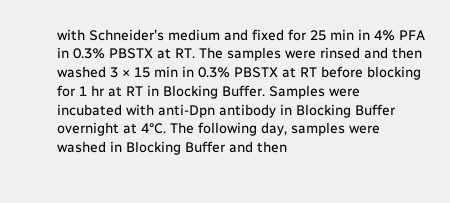with Schneider’s medium and fixed for 25 min in 4% PFA in 0.3% PBSTX at RT. The samples were rinsed and then washed 3 × 15 min in 0.3% PBSTX at RT before blocking for 1 hr at RT in Blocking Buffer. Samples were incubated with anti-Dpn antibody in Blocking Buffer overnight at 4°C. The following day, samples were washed in Blocking Buffer and then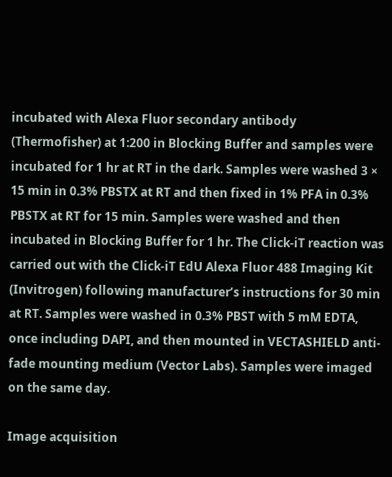incubated with Alexa Fluor secondary antibody (Thermofisher) at 1:200 in Blocking Buffer and samples were incubated for 1 hr at RT in the dark. Samples were washed 3 × 15 min in 0.3% PBSTX at RT and then fixed in 1% PFA in 0.3% PBSTX at RT for 15 min. Samples were washed and then incubated in Blocking Buffer for 1 hr. The Click-iT reaction was carried out with the Click-iT EdU Alexa Fluor 488 Imaging Kit (Invitrogen) following manufacturer’s instructions for 30 min at RT. Samples were washed in 0.3% PBST with 5 mM EDTA, once including DAPI, and then mounted in VECTASHIELD anti-fade mounting medium (Vector Labs). Samples were imaged on the same day.

Image acquisition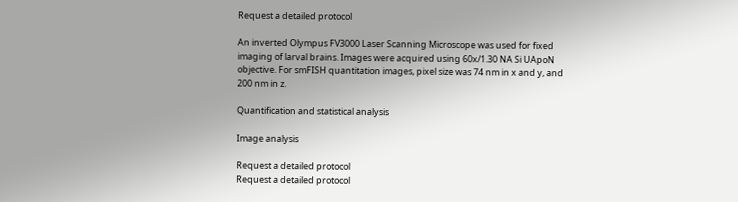Request a detailed protocol

An inverted Olympus FV3000 Laser Scanning Microscope was used for fixed imaging of larval brains. Images were acquired using 60x/1.30 NA Si UApoN objective. For smFISH quantitation images, pixel size was 74 nm in x and y, and 200 nm in z.

Quantification and statistical analysis

Image analysis

Request a detailed protocol
Request a detailed protocol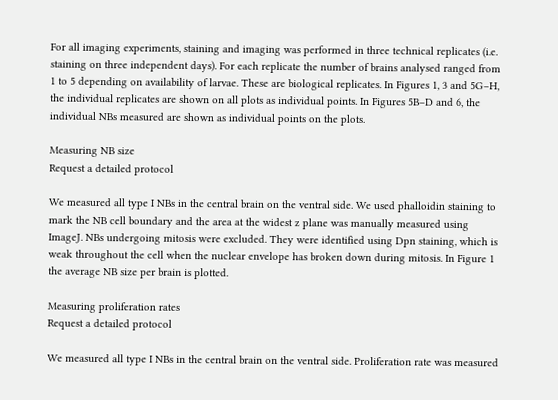For all imaging experiments, staining and imaging was performed in three technical replicates (i.e. staining on three independent days). For each replicate the number of brains analysed ranged from 1 to 5 depending on availability of larvae. These are biological replicates. In Figures 1, 3 and 5G–H, the individual replicates are shown on all plots as individual points. In Figures 5B–D and 6, the individual NBs measured are shown as individual points on the plots.

Measuring NB size
Request a detailed protocol

We measured all type I NBs in the central brain on the ventral side. We used phalloidin staining to mark the NB cell boundary and the area at the widest z plane was manually measured using ImageJ. NBs undergoing mitosis were excluded. They were identified using Dpn staining, which is weak throughout the cell when the nuclear envelope has broken down during mitosis. In Figure 1 the average NB size per brain is plotted.

Measuring proliferation rates
Request a detailed protocol

We measured all type I NBs in the central brain on the ventral side. Proliferation rate was measured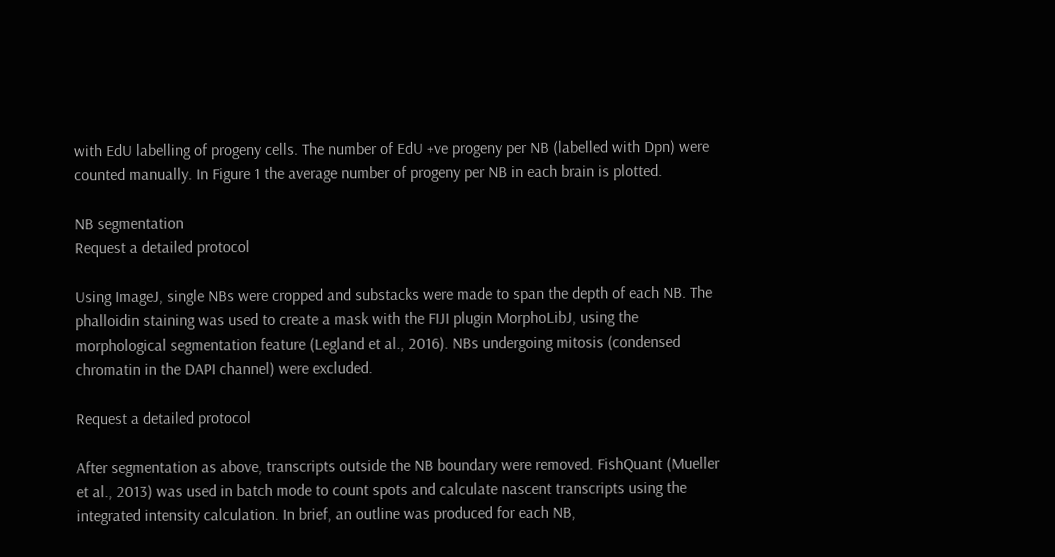with EdU labelling of progeny cells. The number of EdU +ve progeny per NB (labelled with Dpn) were counted manually. In Figure 1 the average number of progeny per NB in each brain is plotted.

NB segmentation
Request a detailed protocol

Using ImageJ, single NBs were cropped and substacks were made to span the depth of each NB. The phalloidin staining was used to create a mask with the FIJI plugin MorphoLibJ, using the morphological segmentation feature (Legland et al., 2016). NBs undergoing mitosis (condensed chromatin in the DAPI channel) were excluded.

Request a detailed protocol

After segmentation as above, transcripts outside the NB boundary were removed. FishQuant (Mueller et al., 2013) was used in batch mode to count spots and calculate nascent transcripts using the integrated intensity calculation. In brief, an outline was produced for each NB,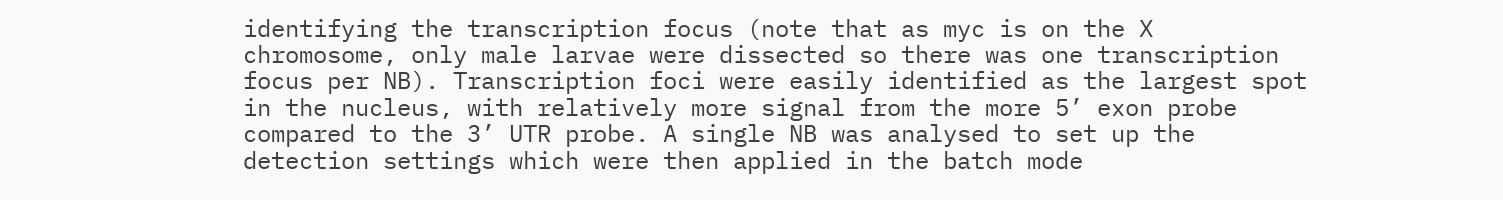identifying the transcription focus (note that as myc is on the X chromosome, only male larvae were dissected so there was one transcription focus per NB). Transcription foci were easily identified as the largest spot in the nucleus, with relatively more signal from the more 5’ exon probe compared to the 3’ UTR probe. A single NB was analysed to set up the detection settings which were then applied in the batch mode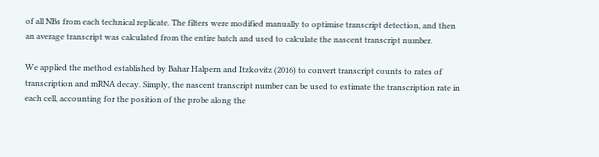of all NBs from each technical replicate. The filters were modified manually to optimise transcript detection, and then an average transcript was calculated from the entire batch and used to calculate the nascent transcript number.

We applied the method established by Bahar Halpern and Itzkovitz (2016) to convert transcript counts to rates of transcription and mRNA decay. Simply, the nascent transcript number can be used to estimate the transcription rate in each cell, accounting for the position of the probe along the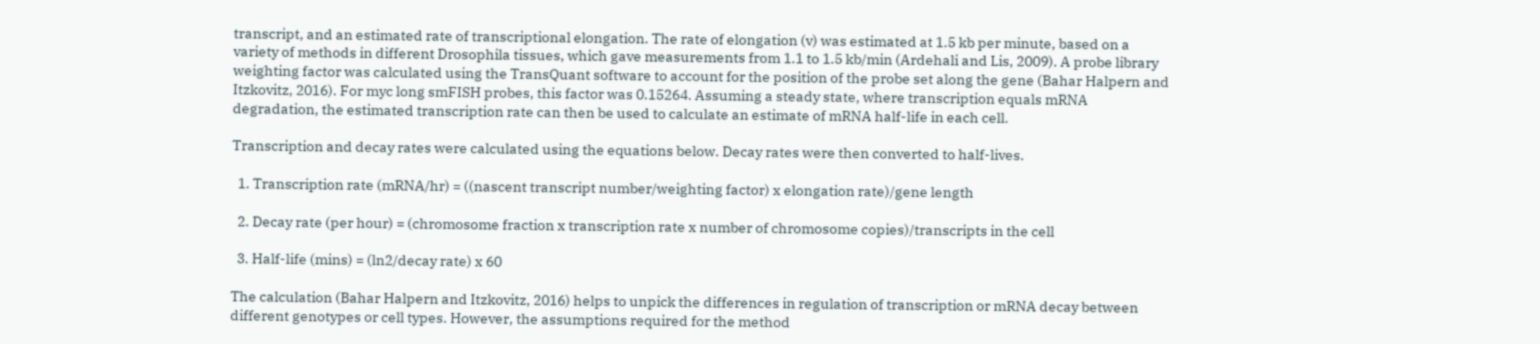transcript, and an estimated rate of transcriptional elongation. The rate of elongation (v) was estimated at 1.5 kb per minute, based on a variety of methods in different Drosophila tissues, which gave measurements from 1.1 to 1.5 kb/min (Ardehali and Lis, 2009). A probe library weighting factor was calculated using the TransQuant software to account for the position of the probe set along the gene (Bahar Halpern and Itzkovitz, 2016). For myc long smFISH probes, this factor was 0.15264. Assuming a steady state, where transcription equals mRNA degradation, the estimated transcription rate can then be used to calculate an estimate of mRNA half-life in each cell.

Transcription and decay rates were calculated using the equations below. Decay rates were then converted to half-lives.

  1. Transcription rate (mRNA/hr) = ((nascent transcript number/weighting factor) x elongation rate)/gene length

  2. Decay rate (per hour) = (chromosome fraction x transcription rate x number of chromosome copies)/transcripts in the cell

  3. Half-life (mins) = (ln2/decay rate) x 60

The calculation (Bahar Halpern and Itzkovitz, 2016) helps to unpick the differences in regulation of transcription or mRNA decay between different genotypes or cell types. However, the assumptions required for the method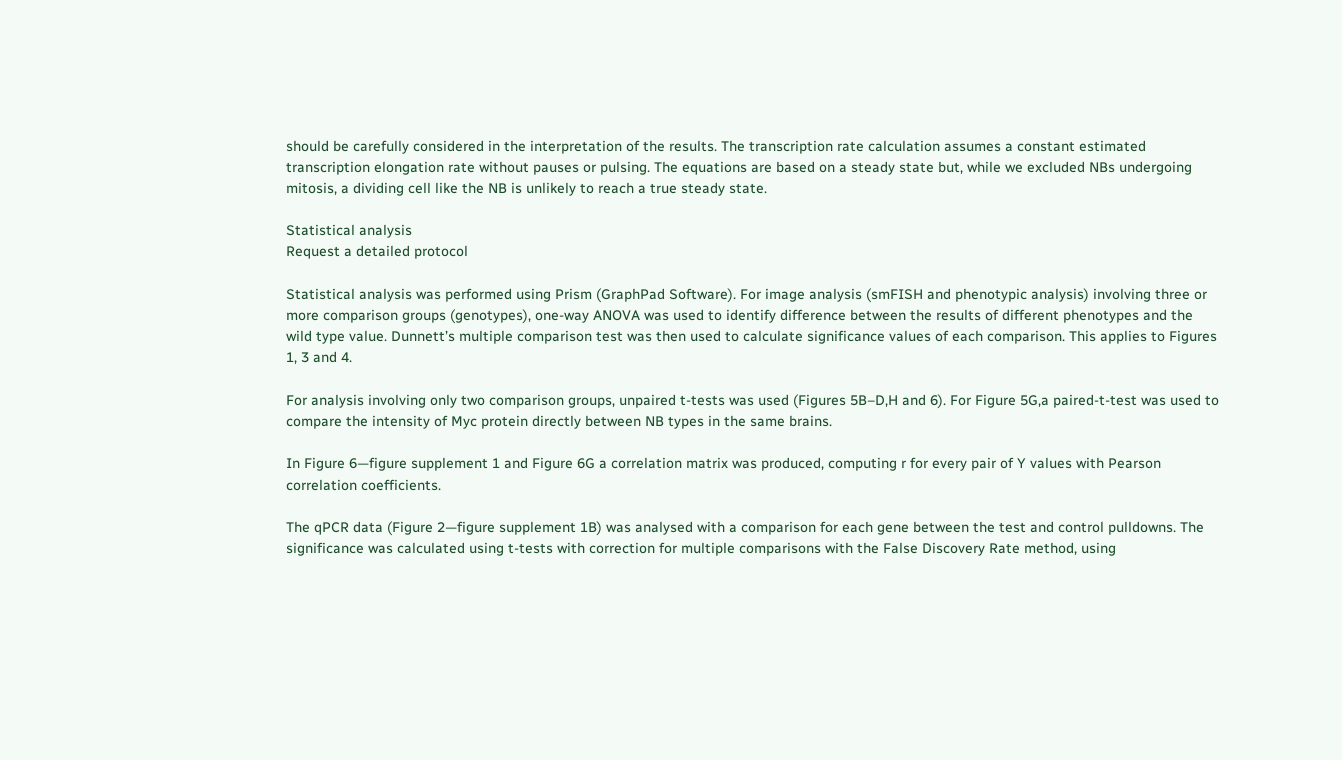should be carefully considered in the interpretation of the results. The transcription rate calculation assumes a constant estimated transcription elongation rate without pauses or pulsing. The equations are based on a steady state but, while we excluded NBs undergoing mitosis, a dividing cell like the NB is unlikely to reach a true steady state.

Statistical analysis
Request a detailed protocol

Statistical analysis was performed using Prism (GraphPad Software). For image analysis (smFISH and phenotypic analysis) involving three or more comparison groups (genotypes), one-way ANOVA was used to identify difference between the results of different phenotypes and the wild type value. Dunnett’s multiple comparison test was then used to calculate significance values of each comparison. This applies to Figures 1, 3 and 4.

For analysis involving only two comparison groups, unpaired t-tests was used (Figures 5B–D,H and 6). For Figure 5G,a paired-t-test was used to compare the intensity of Myc protein directly between NB types in the same brains.

In Figure 6—figure supplement 1 and Figure 6G a correlation matrix was produced, computing r for every pair of Y values with Pearson correlation coefficients.

The qPCR data (Figure 2—figure supplement 1B) was analysed with a comparison for each gene between the test and control pulldowns. The significance was calculated using t-tests with correction for multiple comparisons with the False Discovery Rate method, using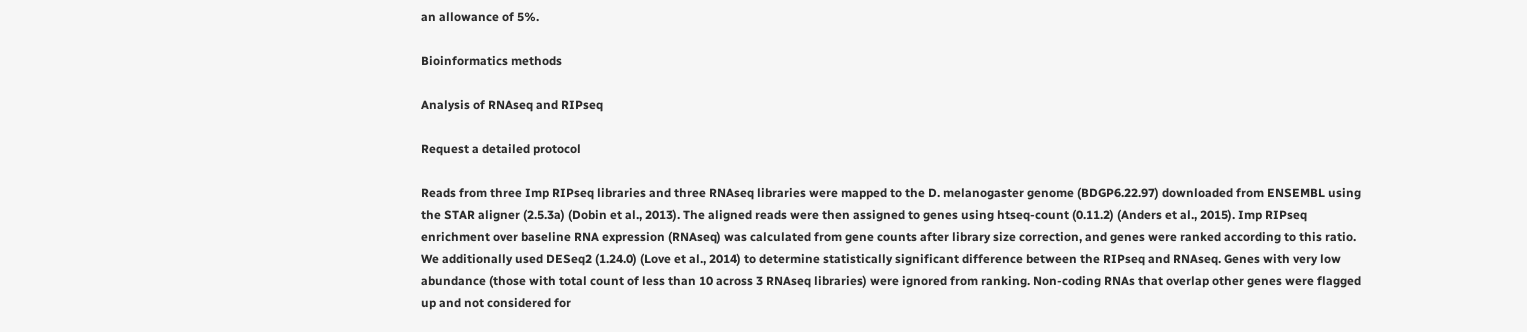an allowance of 5%.

Bioinformatics methods

Analysis of RNAseq and RIPseq

Request a detailed protocol

Reads from three Imp RIPseq libraries and three RNAseq libraries were mapped to the D. melanogaster genome (BDGP6.22.97) downloaded from ENSEMBL using the STAR aligner (2.5.3a) (Dobin et al., 2013). The aligned reads were then assigned to genes using htseq-count (0.11.2) (Anders et al., 2015). Imp RIPseq enrichment over baseline RNA expression (RNAseq) was calculated from gene counts after library size correction, and genes were ranked according to this ratio. We additionally used DESeq2 (1.24.0) (Love et al., 2014) to determine statistically significant difference between the RIPseq and RNAseq. Genes with very low abundance (those with total count of less than 10 across 3 RNAseq libraries) were ignored from ranking. Non-coding RNAs that overlap other genes were flagged up and not considered for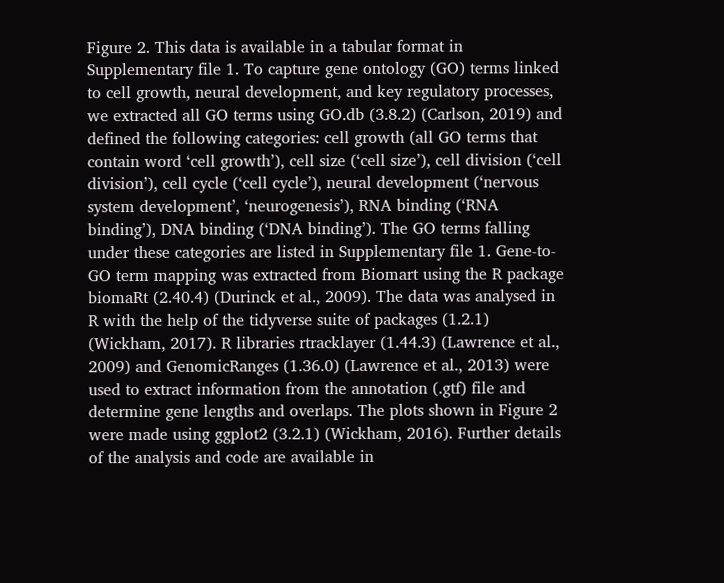Figure 2. This data is available in a tabular format in Supplementary file 1. To capture gene ontology (GO) terms linked to cell growth, neural development, and key regulatory processes, we extracted all GO terms using GO.db (3.8.2) (Carlson, 2019) and defined the following categories: cell growth (all GO terms that contain word ‘cell growth’), cell size (‘cell size’), cell division (‘cell division’), cell cycle (‘cell cycle’), neural development (‘nervous system development’, ‘neurogenesis’), RNA binding (‘RNA binding’), DNA binding (‘DNA binding’). The GO terms falling under these categories are listed in Supplementary file 1. Gene-to-GO term mapping was extracted from Biomart using the R package biomaRt (2.40.4) (Durinck et al., 2009). The data was analysed in R with the help of the tidyverse suite of packages (1.2.1) (Wickham, 2017). R libraries rtracklayer (1.44.3) (Lawrence et al., 2009) and GenomicRanges (1.36.0) (Lawrence et al., 2013) were used to extract information from the annotation (.gtf) file and determine gene lengths and overlaps. The plots shown in Figure 2 were made using ggplot2 (3.2.1) (Wickham, 2016). Further details of the analysis and code are available in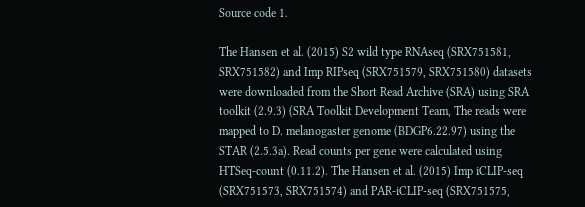Source code 1.

The Hansen et al. (2015) S2 wild type RNAseq (SRX751581, SRX751582) and Imp RIPseq (SRX751579, SRX751580) datasets were downloaded from the Short Read Archive (SRA) using SRA toolkit (2.9.3) (SRA Toolkit Development Team, The reads were mapped to D. melanogaster genome (BDGP6.22.97) using the STAR (2.5.3a). Read counts per gene were calculated using HTSeq-count (0.11.2). The Hansen et al. (2015) Imp iCLIP-seq (SRX751573, SRX751574) and PAR-iCLIP-seq (SRX751575,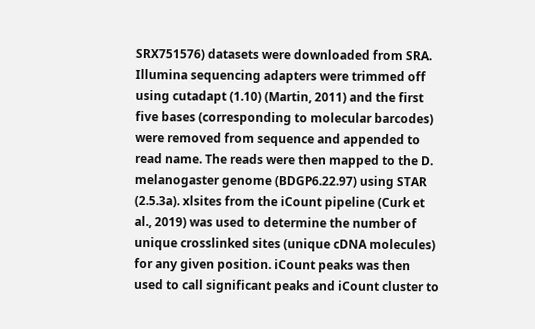SRX751576) datasets were downloaded from SRA. Illumina sequencing adapters were trimmed off using cutadapt (1.10) (Martin, 2011) and the first five bases (corresponding to molecular barcodes) were removed from sequence and appended to read name. The reads were then mapped to the D. melanogaster genome (BDGP6.22.97) using STAR (2.5.3a). xlsites from the iCount pipeline (Curk et al., 2019) was used to determine the number of unique crosslinked sites (unique cDNA molecules) for any given position. iCount peaks was then used to call significant peaks and iCount cluster to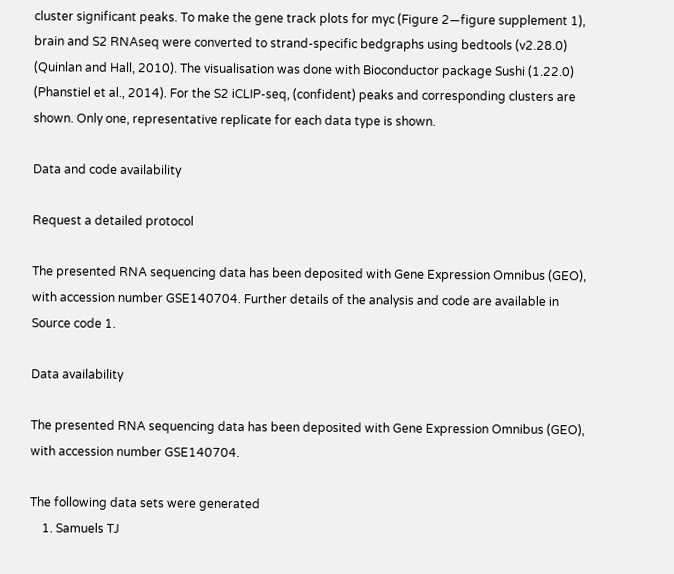cluster significant peaks. To make the gene track plots for myc (Figure 2—figure supplement 1), brain and S2 RNAseq were converted to strand-specific bedgraphs using bedtools (v2.28.0) (Quinlan and Hall, 2010). The visualisation was done with Bioconductor package Sushi (1.22.0) (Phanstiel et al., 2014). For the S2 iCLIP-seq, (confident) peaks and corresponding clusters are shown. Only one, representative replicate for each data type is shown.

Data and code availability

Request a detailed protocol

The presented RNA sequencing data has been deposited with Gene Expression Omnibus (GEO), with accession number GSE140704. Further details of the analysis and code are available in Source code 1.

Data availability

The presented RNA sequencing data has been deposited with Gene Expression Omnibus (GEO), with accession number GSE140704.

The following data sets were generated
    1. Samuels TJ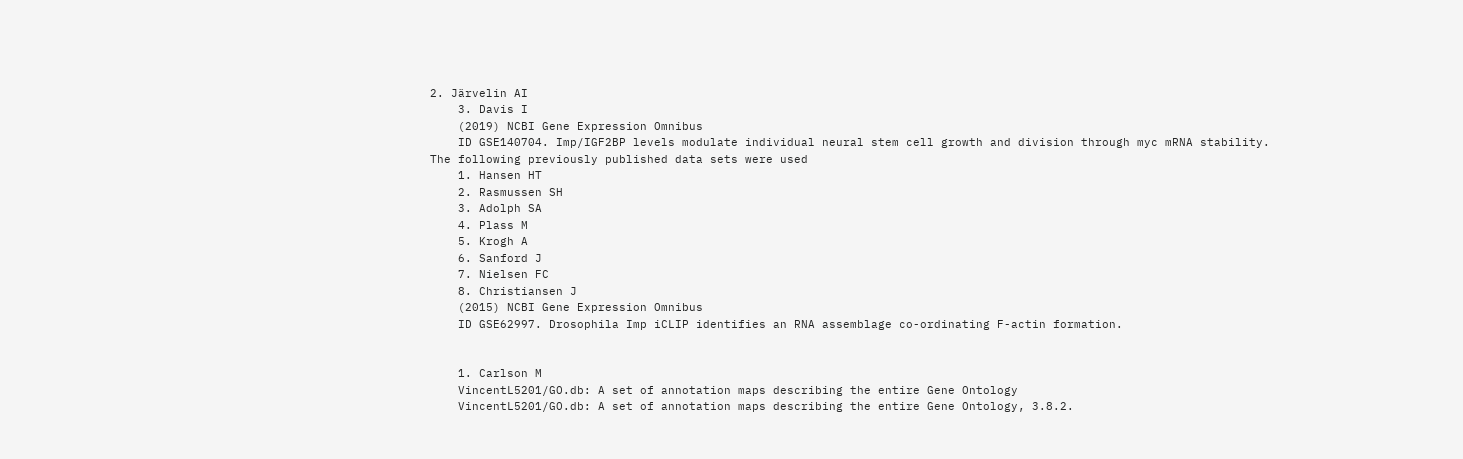2. Järvelin AI
    3. Davis I
    (2019) NCBI Gene Expression Omnibus
    ID GSE140704. Imp/IGF2BP levels modulate individual neural stem cell growth and division through myc mRNA stability.
The following previously published data sets were used
    1. Hansen HT
    2. Rasmussen SH
    3. Adolph SA
    4. Plass M
    5. Krogh A
    6. Sanford J
    7. Nielsen FC
    8. Christiansen J
    (2015) NCBI Gene Expression Omnibus
    ID GSE62997. Drosophila Imp iCLIP identifies an RNA assemblage co-ordinating F-actin formation.


    1. Carlson M
    VincentL5201/GO.db: A set of annotation maps describing the entire Gene Ontology
    VincentL5201/GO.db: A set of annotation maps describing the entire Gene Ontology, 3.8.2.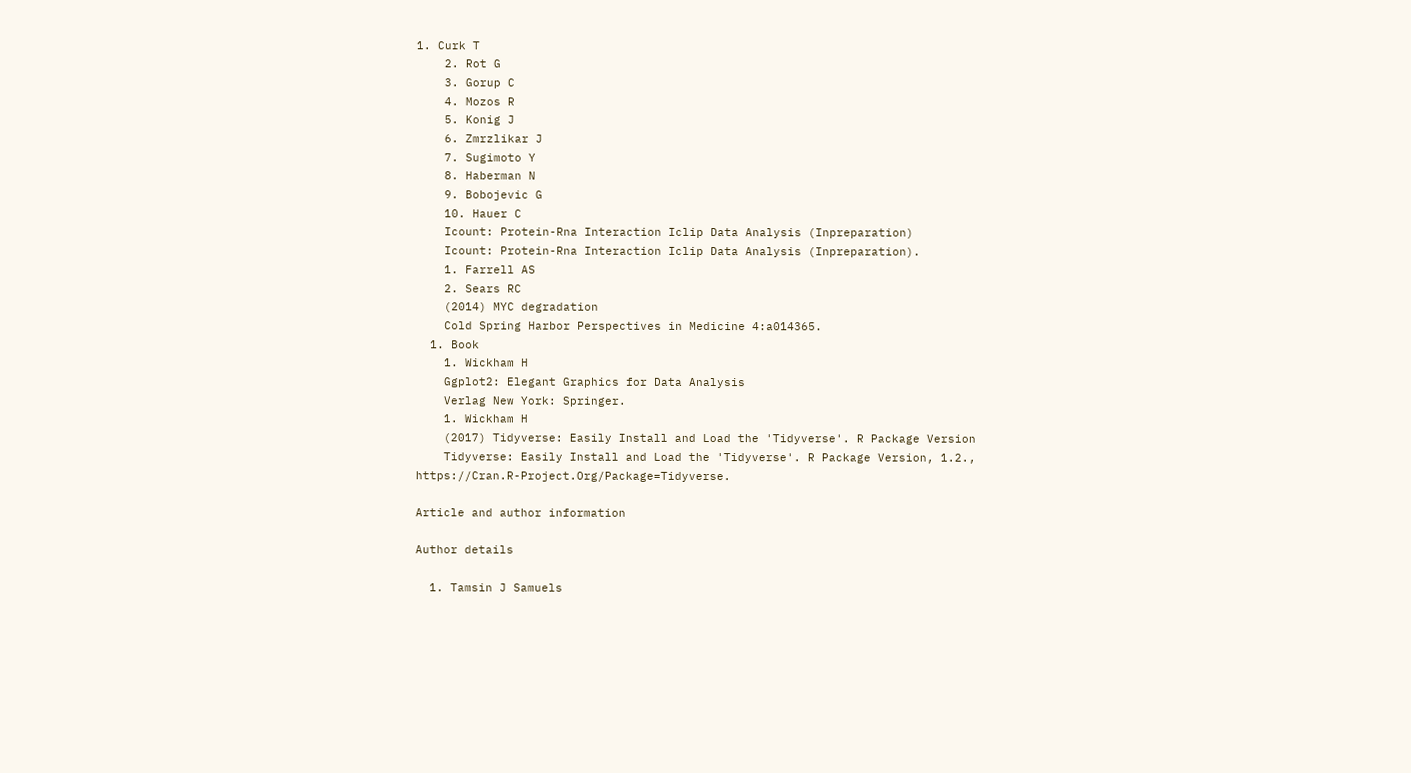1. Curk T
    2. Rot G
    3. Gorup C
    4. Mozos R
    5. Konig J
    6. Zmrzlikar J
    7. Sugimoto Y
    8. Haberman N
    9. Bobojevic G
    10. Hauer C
    Icount: Protein-Rna Interaction Iclip Data Analysis (Inpreparation)
    Icount: Protein-Rna Interaction Iclip Data Analysis (Inpreparation).
    1. Farrell AS
    2. Sears RC
    (2014) MYC degradation
    Cold Spring Harbor Perspectives in Medicine 4:a014365.
  1. Book
    1. Wickham H
    Ggplot2: Elegant Graphics for Data Analysis
    Verlag New York: Springer.
    1. Wickham H
    (2017) Tidyverse: Easily Install and Load the 'Tidyverse'. R Package Version
    Tidyverse: Easily Install and Load the 'Tidyverse'. R Package Version, 1.2., https://Cran.R-Project.Org/Package=Tidyverse.

Article and author information

Author details

  1. Tamsin J Samuels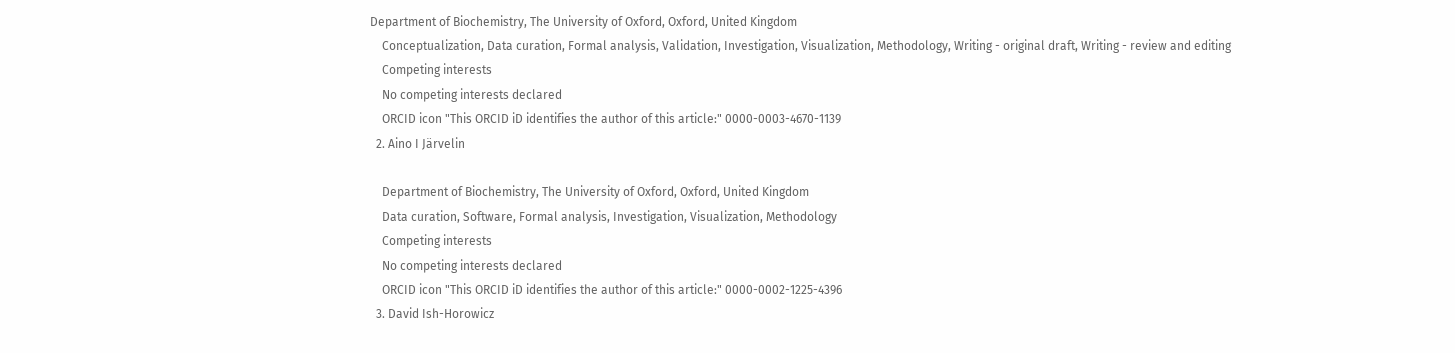Department of Biochemistry, The University of Oxford, Oxford, United Kingdom
    Conceptualization, Data curation, Formal analysis, Validation, Investigation, Visualization, Methodology, Writing - original draft, Writing - review and editing
    Competing interests
    No competing interests declared
    ORCID icon "This ORCID iD identifies the author of this article:" 0000-0003-4670-1139
  2. Aino I Järvelin

    Department of Biochemistry, The University of Oxford, Oxford, United Kingdom
    Data curation, Software, Formal analysis, Investigation, Visualization, Methodology
    Competing interests
    No competing interests declared
    ORCID icon "This ORCID iD identifies the author of this article:" 0000-0002-1225-4396
  3. David Ish-Horowicz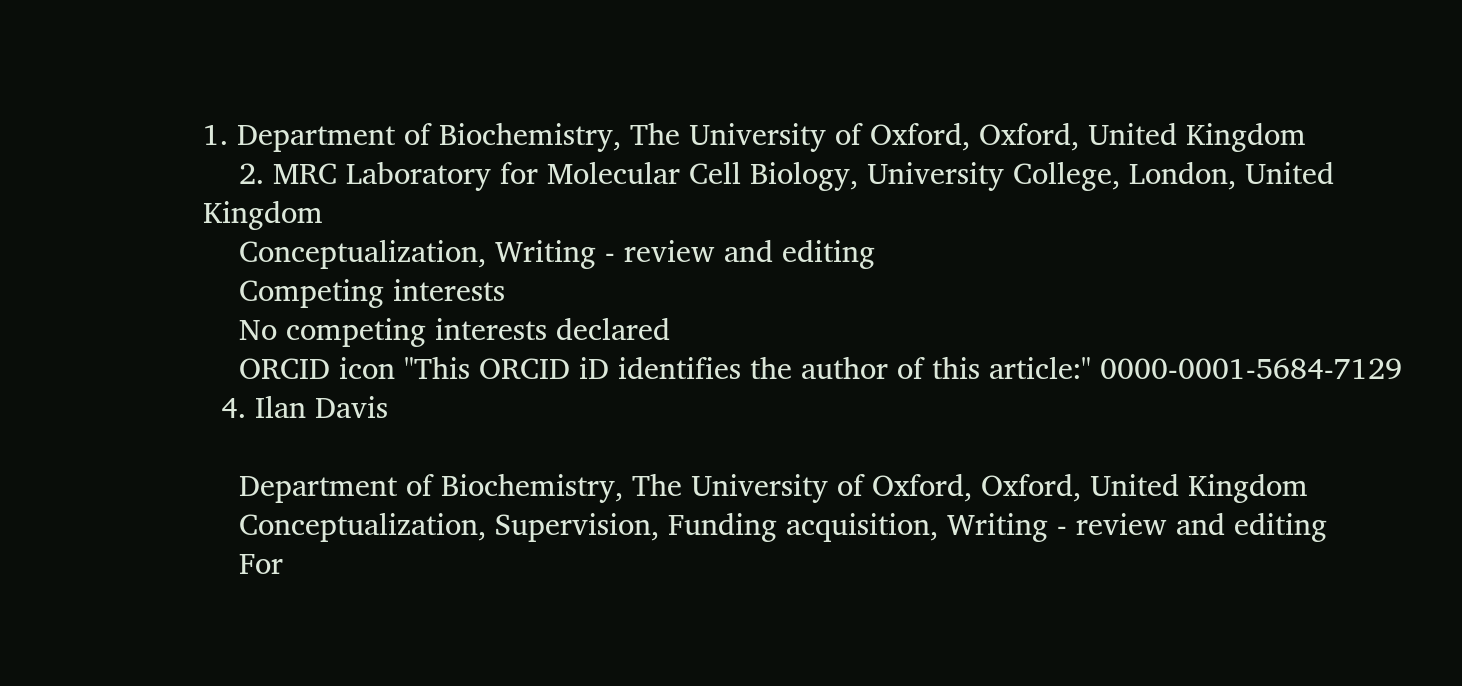1. Department of Biochemistry, The University of Oxford, Oxford, United Kingdom
    2. MRC Laboratory for Molecular Cell Biology, University College, London, United Kingdom
    Conceptualization, Writing - review and editing
    Competing interests
    No competing interests declared
    ORCID icon "This ORCID iD identifies the author of this article:" 0000-0001-5684-7129
  4. Ilan Davis

    Department of Biochemistry, The University of Oxford, Oxford, United Kingdom
    Conceptualization, Supervision, Funding acquisition, Writing - review and editing
    For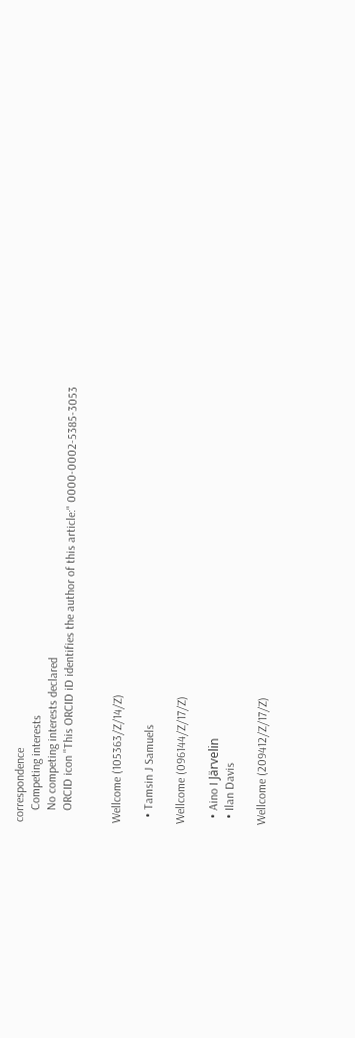correspondence
    Competing interests
    No competing interests declared
    ORCID icon "This ORCID iD identifies the author of this article:" 0000-0002-5385-3053


Wellcome (105363/Z/14/Z)

  • Tamsin J Samuels

Wellcome (096144/Z/17/Z)

  • Aino I Järvelin
  • Ilan Davis

Wellcome (209412/Z/17/Z)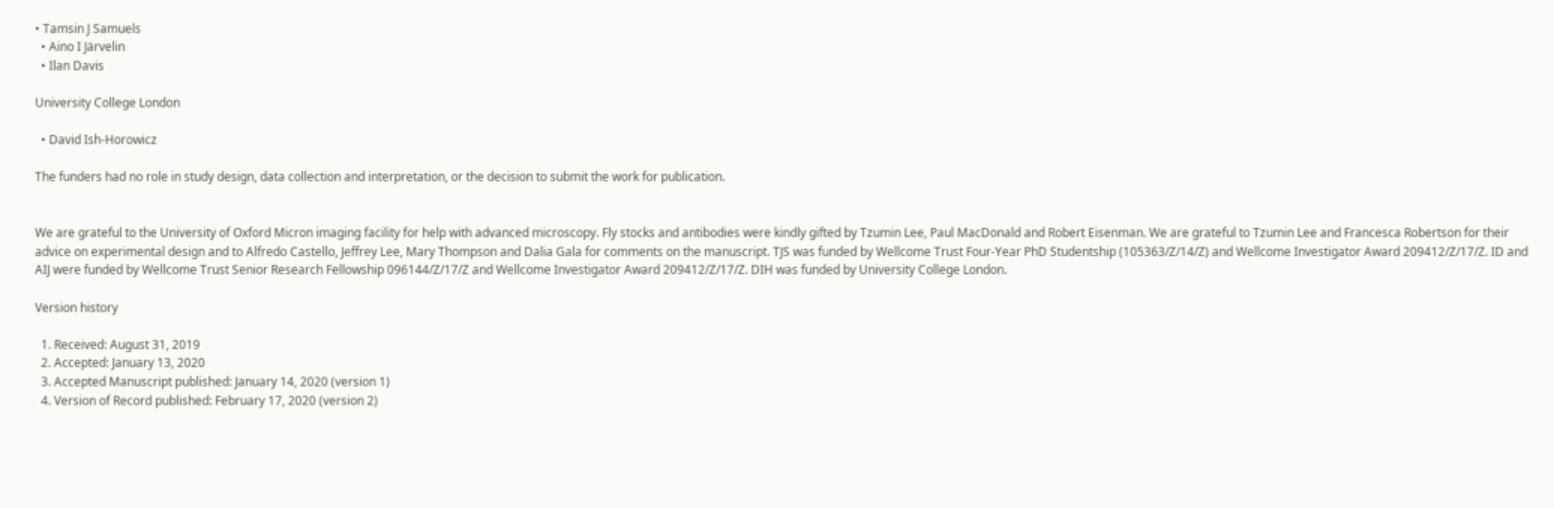• Tamsin J Samuels
  • Aino I Järvelin
  • Ilan Davis

University College London

  • David Ish-Horowicz

The funders had no role in study design, data collection and interpretation, or the decision to submit the work for publication.


We are grateful to the University of Oxford Micron imaging facility for help with advanced microscopy. Fly stocks and antibodies were kindly gifted by Tzumin Lee, Paul MacDonald and Robert Eisenman. We are grateful to Tzumin Lee and Francesca Robertson for their advice on experimental design and to Alfredo Castello, Jeffrey Lee, Mary Thompson and Dalia Gala for comments on the manuscript. TJS was funded by Wellcome Trust Four-Year PhD Studentship (105363/Z/14/Z) and Wellcome Investigator Award 209412/Z/17/Z. ID and AIJ were funded by Wellcome Trust Senior Research Fellowship 096144/Z/17/Z and Wellcome Investigator Award 209412/Z/17/Z. DIH was funded by University College London.

Version history

  1. Received: August 31, 2019
  2. Accepted: January 13, 2020
  3. Accepted Manuscript published: January 14, 2020 (version 1)
  4. Version of Record published: February 17, 2020 (version 2)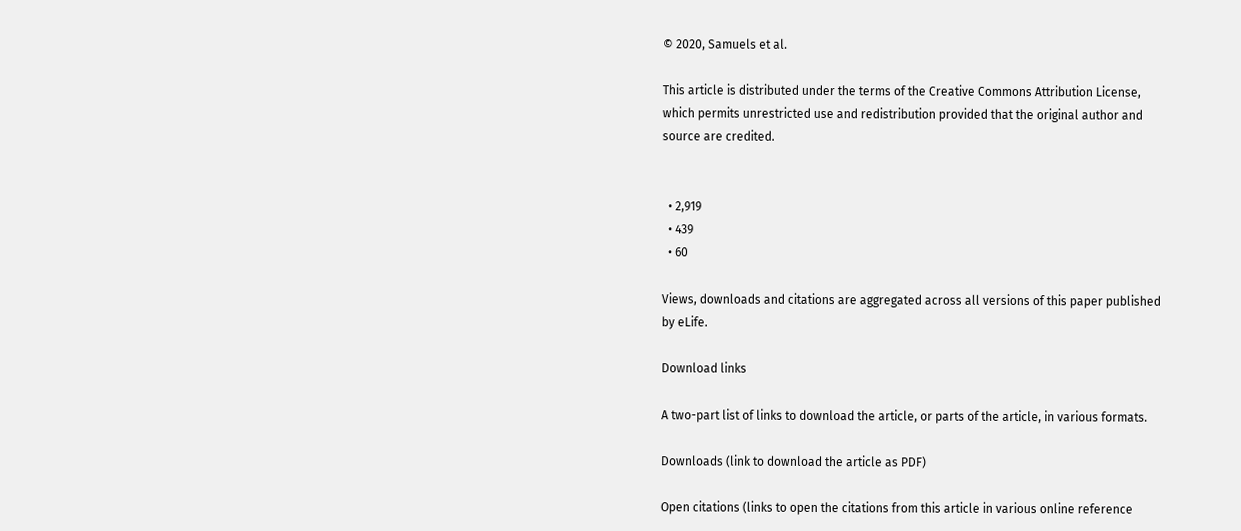© 2020, Samuels et al.

This article is distributed under the terms of the Creative Commons Attribution License, which permits unrestricted use and redistribution provided that the original author and source are credited.


  • 2,919
  • 439
  • 60

Views, downloads and citations are aggregated across all versions of this paper published by eLife.

Download links

A two-part list of links to download the article, or parts of the article, in various formats.

Downloads (link to download the article as PDF)

Open citations (links to open the citations from this article in various online reference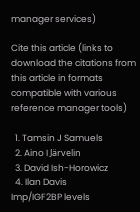manager services)

Cite this article (links to download the citations from this article in formats compatible with various reference manager tools)

  1. Tamsin J Samuels
  2. Aino I Järvelin
  3. David Ish-Horowicz
  4. Ilan Davis
Imp/IGF2BP levels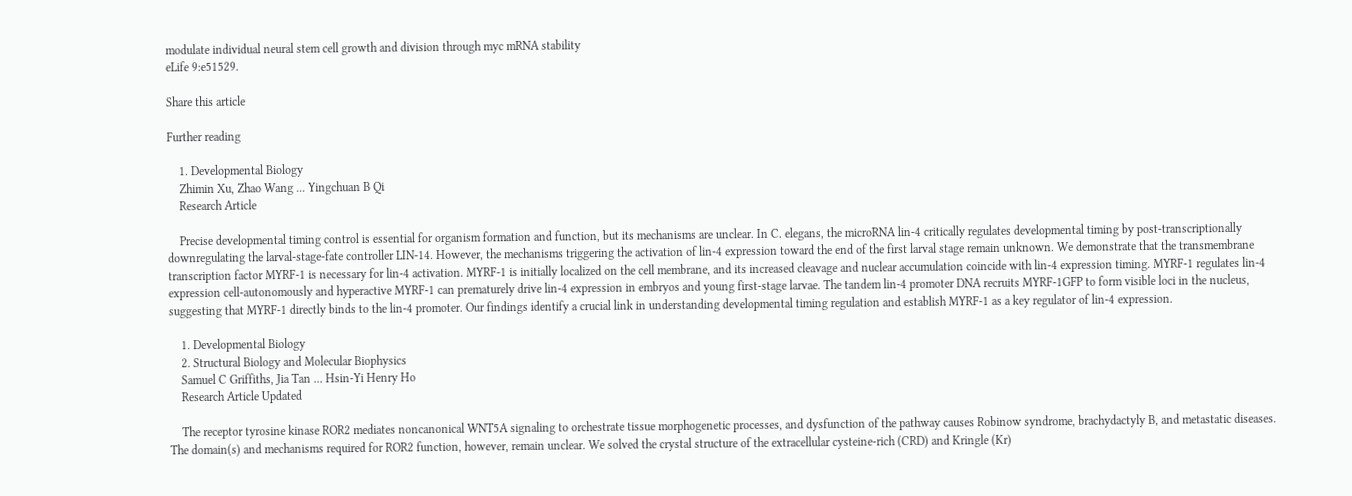modulate individual neural stem cell growth and division through myc mRNA stability
eLife 9:e51529.

Share this article

Further reading

    1. Developmental Biology
    Zhimin Xu, Zhao Wang ... Yingchuan B Qi
    Research Article

    Precise developmental timing control is essential for organism formation and function, but its mechanisms are unclear. In C. elegans, the microRNA lin-4 critically regulates developmental timing by post-transcriptionally downregulating the larval-stage-fate controller LIN-14. However, the mechanisms triggering the activation of lin-4 expression toward the end of the first larval stage remain unknown. We demonstrate that the transmembrane transcription factor MYRF-1 is necessary for lin-4 activation. MYRF-1 is initially localized on the cell membrane, and its increased cleavage and nuclear accumulation coincide with lin-4 expression timing. MYRF-1 regulates lin-4 expression cell-autonomously and hyperactive MYRF-1 can prematurely drive lin-4 expression in embryos and young first-stage larvae. The tandem lin-4 promoter DNA recruits MYRF-1GFP to form visible loci in the nucleus, suggesting that MYRF-1 directly binds to the lin-4 promoter. Our findings identify a crucial link in understanding developmental timing regulation and establish MYRF-1 as a key regulator of lin-4 expression.

    1. Developmental Biology
    2. Structural Biology and Molecular Biophysics
    Samuel C Griffiths, Jia Tan ... Hsin-Yi Henry Ho
    Research Article Updated

    The receptor tyrosine kinase ROR2 mediates noncanonical WNT5A signaling to orchestrate tissue morphogenetic processes, and dysfunction of the pathway causes Robinow syndrome, brachydactyly B, and metastatic diseases. The domain(s) and mechanisms required for ROR2 function, however, remain unclear. We solved the crystal structure of the extracellular cysteine-rich (CRD) and Kringle (Kr)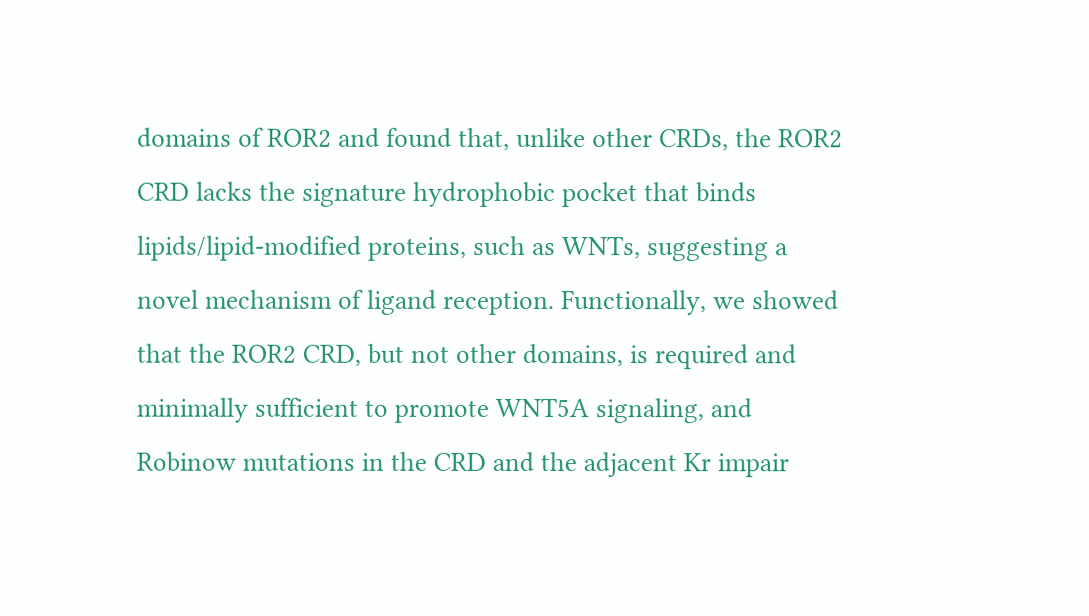domains of ROR2 and found that, unlike other CRDs, the ROR2 CRD lacks the signature hydrophobic pocket that binds lipids/lipid-modified proteins, such as WNTs, suggesting a novel mechanism of ligand reception. Functionally, we showed that the ROR2 CRD, but not other domains, is required and minimally sufficient to promote WNT5A signaling, and Robinow mutations in the CRD and the adjacent Kr impair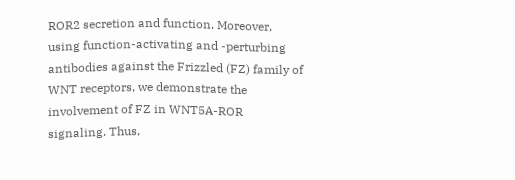ROR2 secretion and function. Moreover, using function-activating and -perturbing antibodies against the Frizzled (FZ) family of WNT receptors, we demonstrate the involvement of FZ in WNT5A-ROR signaling. Thus,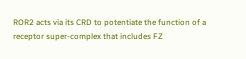ROR2 acts via its CRD to potentiate the function of a receptor super-complex that includes FZ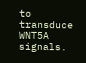to transduce WNT5A signals.